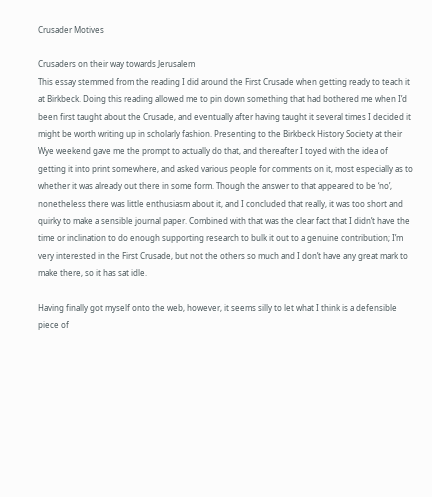Crusader Motives

Crusaders on their way towards Jerusalem
This essay stemmed from the reading I did around the First Crusade when getting ready to teach it at Birkbeck. Doing this reading allowed me to pin down something that had bothered me when I’d been first taught about the Crusade, and eventually after having taught it several times I decided it might be worth writing up in scholarly fashion. Presenting to the Birkbeck History Society at their Wye weekend gave me the prompt to actually do that, and thereafter I toyed with the idea of getting it into print somewhere, and asked various people for comments on it, most especially as to whether it was already out there in some form. Though the answer to that appeared to be ‘no’, nonetheless there was little enthusiasm about it, and I concluded that really, it was too short and quirky to make a sensible journal paper. Combined with that was the clear fact that I didn’t have the time or inclination to do enough supporting research to bulk it out to a genuine contribution; I’m very interested in the First Crusade, but not the others so much and I don’t have any great mark to make there, so it has sat idle.

Having finally got myself onto the web, however, it seems silly to let what I think is a defensible piece of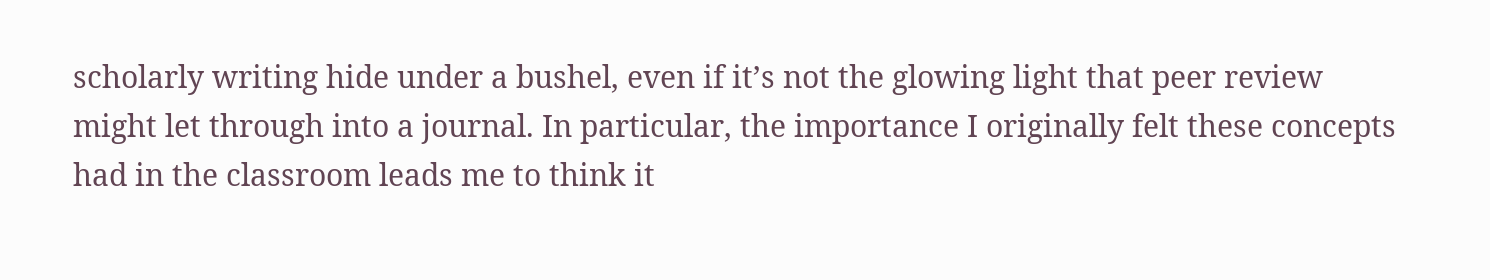scholarly writing hide under a bushel, even if it’s not the glowing light that peer review might let through into a journal. In particular, the importance I originally felt these concepts had in the classroom leads me to think it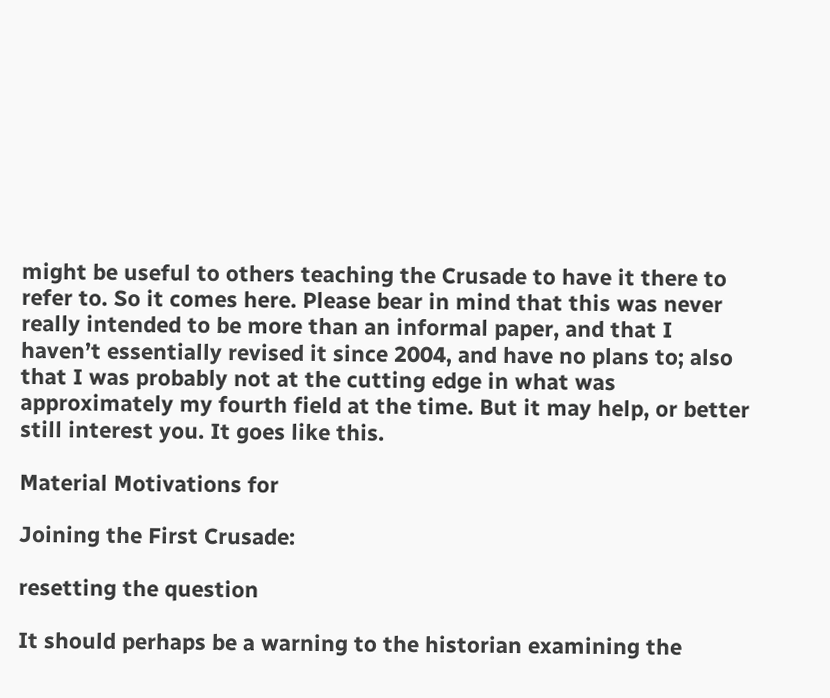might be useful to others teaching the Crusade to have it there to refer to. So it comes here. Please bear in mind that this was never really intended to be more than an informal paper, and that I haven’t essentially revised it since 2004, and have no plans to; also that I was probably not at the cutting edge in what was approximately my fourth field at the time. But it may help, or better still interest you. It goes like this.

Material Motivations for

Joining the First Crusade:

resetting the question

It should perhaps be a warning to the historian examining the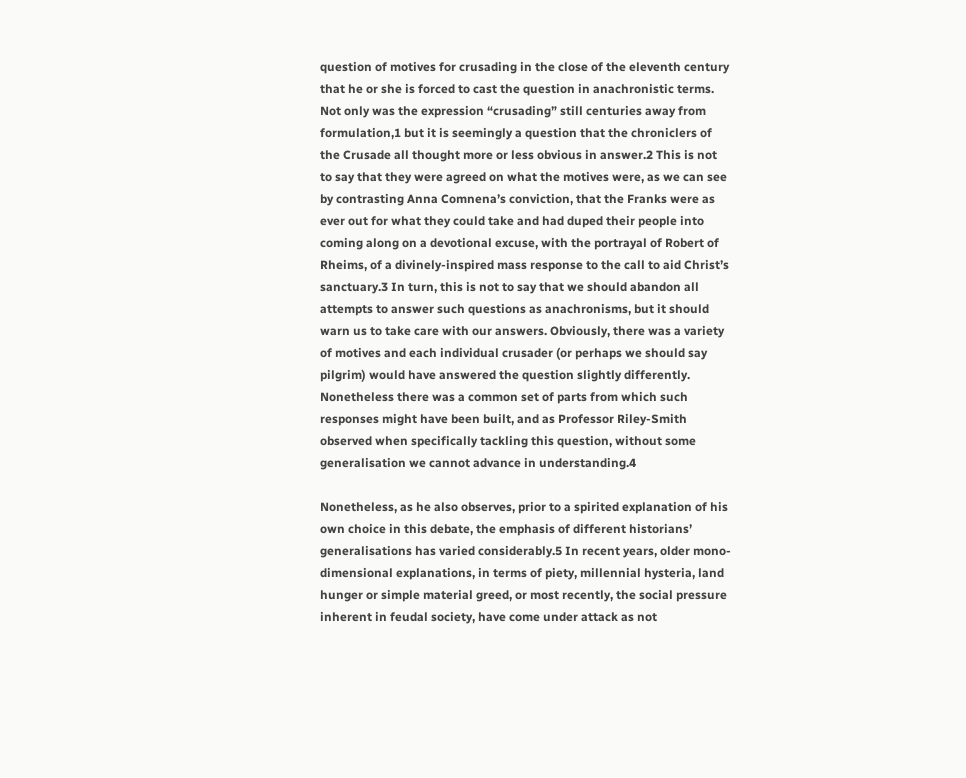question of motives for crusading in the close of the eleventh century that he or she is forced to cast the question in anachronistic terms. Not only was the expression “crusading” still centuries away from formulation,1 but it is seemingly a question that the chroniclers of the Crusade all thought more or less obvious in answer.2 This is not to say that they were agreed on what the motives were, as we can see by contrasting Anna Comnena’s conviction, that the Franks were as ever out for what they could take and had duped their people into coming along on a devotional excuse, with the portrayal of Robert of Rheims, of a divinely-inspired mass response to the call to aid Christ’s sanctuary.3 In turn, this is not to say that we should abandon all attempts to answer such questions as anachronisms, but it should warn us to take care with our answers. Obviously, there was a variety of motives and each individual crusader (or perhaps we should say pilgrim) would have answered the question slightly differently. Nonetheless there was a common set of parts from which such responses might have been built, and as Professor Riley-Smith observed when specifically tackling this question, without some generalisation we cannot advance in understanding.4

Nonetheless, as he also observes, prior to a spirited explanation of his own choice in this debate, the emphasis of different historians’ generalisations has varied considerably.5 In recent years, older mono-dimensional explanations, in terms of piety, millennial hysteria, land hunger or simple material greed, or most recently, the social pressure inherent in feudal society, have come under attack as not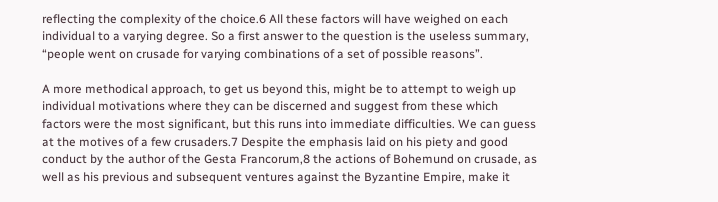reflecting the complexity of the choice.6 All these factors will have weighed on each individual to a varying degree. So a first answer to the question is the useless summary, “people went on crusade for varying combinations of a set of possible reasons”.

A more methodical approach, to get us beyond this, might be to attempt to weigh up individual motivations where they can be discerned and suggest from these which factors were the most significant, but this runs into immediate difficulties. We can guess at the motives of a few crusaders.7 Despite the emphasis laid on his piety and good conduct by the author of the Gesta Francorum,8 the actions of Bohemund on crusade, as well as his previous and subsequent ventures against the Byzantine Empire, make it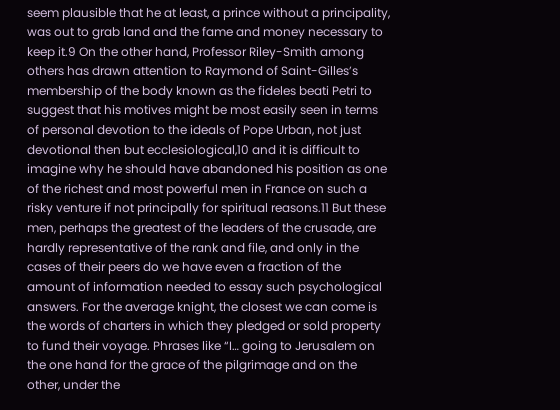seem plausible that he at least, a prince without a principality, was out to grab land and the fame and money necessary to keep it.9 On the other hand, Professor Riley-Smith among others has drawn attention to Raymond of Saint-Gilles’s membership of the body known as the fideles beati Petri to suggest that his motives might be most easily seen in terms of personal devotion to the ideals of Pope Urban, not just devotional then but ecclesiological,10 and it is difficult to imagine why he should have abandoned his position as one of the richest and most powerful men in France on such a risky venture if not principally for spiritual reasons.11 But these men, perhaps the greatest of the leaders of the crusade, are hardly representative of the rank and file, and only in the cases of their peers do we have even a fraction of the amount of information needed to essay such psychological answers. For the average knight, the closest we can come is the words of charters in which they pledged or sold property to fund their voyage. Phrases like “I… going to Jerusalem on the one hand for the grace of the pilgrimage and on the other, under the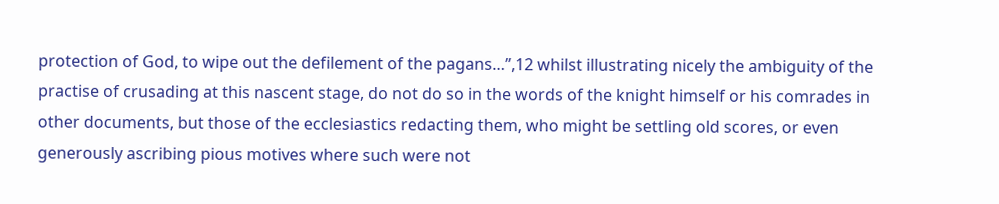protection of God, to wipe out the defilement of the pagans…”,12 whilst illustrating nicely the ambiguity of the practise of crusading at this nascent stage, do not do so in the words of the knight himself or his comrades in other documents, but those of the ecclesiastics redacting them, who might be settling old scores, or even generously ascribing pious motives where such were not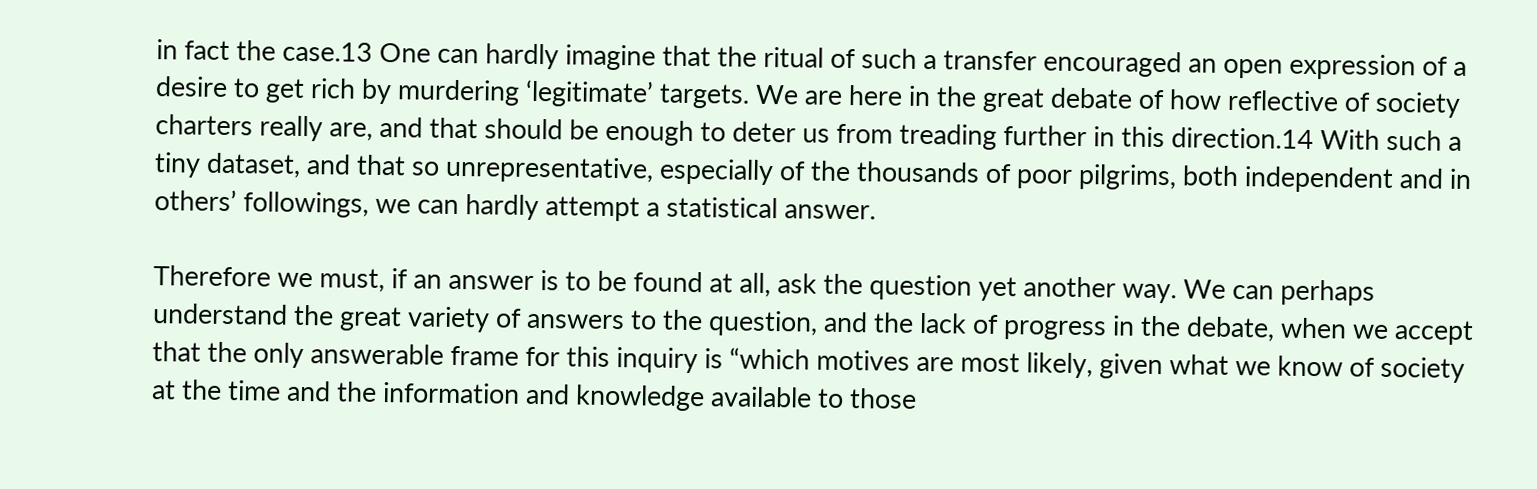in fact the case.13 One can hardly imagine that the ritual of such a transfer encouraged an open expression of a desire to get rich by murdering ‘legitimate’ targets. We are here in the great debate of how reflective of society charters really are, and that should be enough to deter us from treading further in this direction.14 With such a tiny dataset, and that so unrepresentative, especially of the thousands of poor pilgrims, both independent and in others’ followings, we can hardly attempt a statistical answer.

Therefore we must, if an answer is to be found at all, ask the question yet another way. We can perhaps understand the great variety of answers to the question, and the lack of progress in the debate, when we accept that the only answerable frame for this inquiry is “which motives are most likely, given what we know of society at the time and the information and knowledge available to those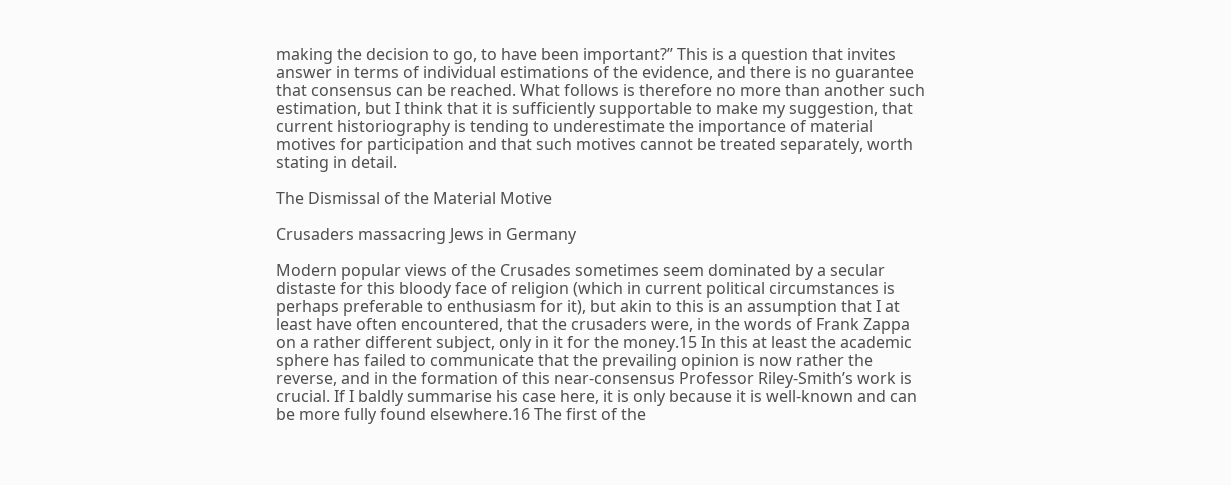making the decision to go, to have been important?” This is a question that invites answer in terms of individual estimations of the evidence, and there is no guarantee that consensus can be reached. What follows is therefore no more than another such estimation, but I think that it is sufficiently supportable to make my suggestion, that current historiography is tending to underestimate the importance of material motives for participation and that such motives cannot be treated separately, worth stating in detail.

The Dismissal of the Material Motive

Crusaders massacring Jews in Germany

Modern popular views of the Crusades sometimes seem dominated by a secular distaste for this bloody face of religion (which in current political circumstances is perhaps preferable to enthusiasm for it), but akin to this is an assumption that I at least have often encountered, that the crusaders were, in the words of Frank Zappa on a rather different subject, only in it for the money.15 In this at least the academic sphere has failed to communicate that the prevailing opinion is now rather the reverse, and in the formation of this near-consensus Professor Riley-Smith’s work is crucial. If I baldly summarise his case here, it is only because it is well-known and can be more fully found elsewhere.16 The first of the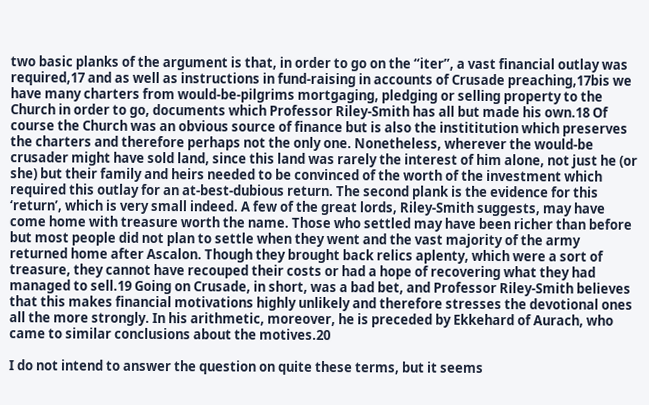two basic planks of the argument is that, in order to go on the “iter”, a vast financial outlay was required,17 and as well as instructions in fund-raising in accounts of Crusade preaching,17bis we have many charters from would-be-pilgrims mortgaging, pledging or selling property to the Church in order to go, documents which Professor Riley-Smith has all but made his own.18 Of course the Church was an obvious source of finance but is also the instititution which preserves the charters and therefore perhaps not the only one. Nonetheless, wherever the would-be crusader might have sold land, since this land was rarely the interest of him alone, not just he (or she) but their family and heirs needed to be convinced of the worth of the investment which required this outlay for an at-best-dubious return. The second plank is the evidence for this ‘return’, which is very small indeed. A few of the great lords, Riley-Smith suggests, may have come home with treasure worth the name. Those who settled may have been richer than before but most people did not plan to settle when they went and the vast majority of the army returned home after Ascalon. Though they brought back relics aplenty, which were a sort of treasure, they cannot have recouped their costs or had a hope of recovering what they had managed to sell.19 Going on Crusade, in short, was a bad bet, and Professor Riley-Smith believes that this makes financial motivations highly unlikely and therefore stresses the devotional ones all the more strongly. In his arithmetic, moreover, he is preceded by Ekkehard of Aurach, who came to similar conclusions about the motives.20

I do not intend to answer the question on quite these terms, but it seems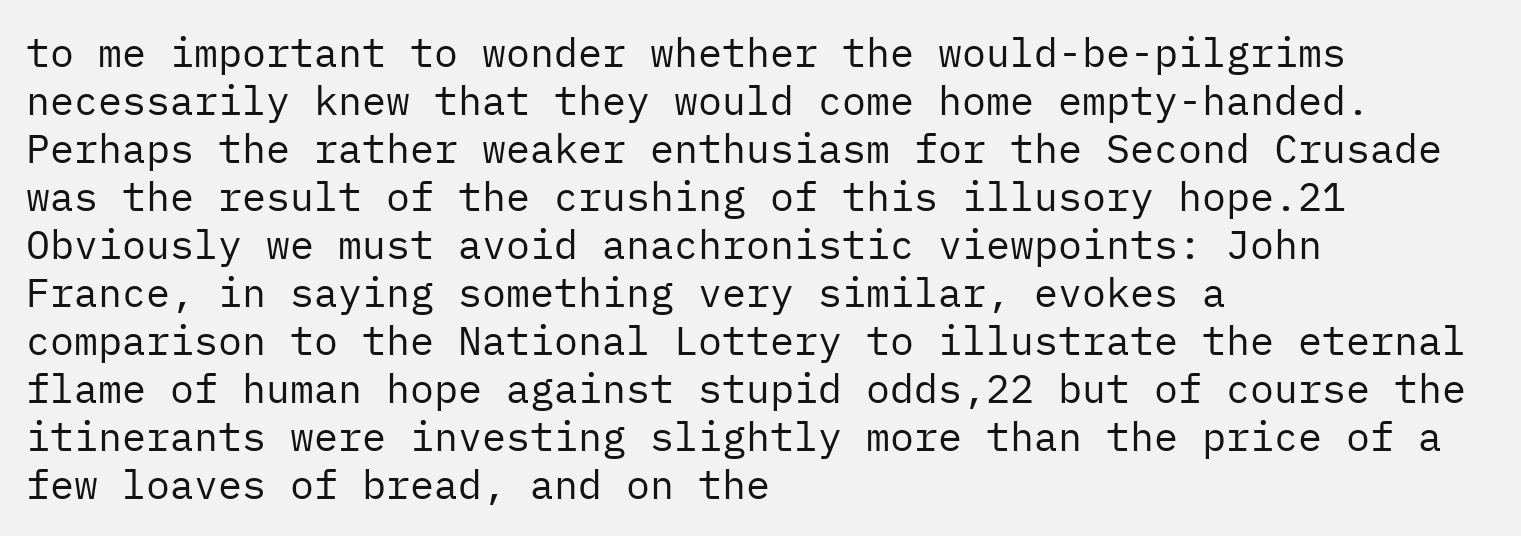to me important to wonder whether the would-be-pilgrims necessarily knew that they would come home empty-handed. Perhaps the rather weaker enthusiasm for the Second Crusade was the result of the crushing of this illusory hope.21 Obviously we must avoid anachronistic viewpoints: John France, in saying something very similar, evokes a comparison to the National Lottery to illustrate the eternal flame of human hope against stupid odds,22 but of course the itinerants were investing slightly more than the price of a few loaves of bread, and on the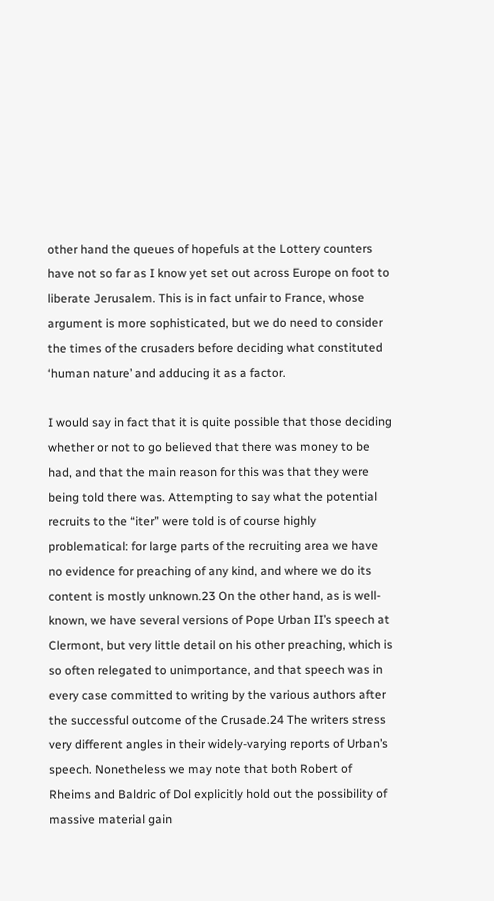other hand the queues of hopefuls at the Lottery counters have not so far as I know yet set out across Europe on foot to liberate Jerusalem. This is in fact unfair to France, whose argument is more sophisticated, but we do need to consider the times of the crusaders before deciding what constituted ‘human nature’ and adducing it as a factor.

I would say in fact that it is quite possible that those deciding whether or not to go believed that there was money to be had, and that the main reason for this was that they were being told there was. Attempting to say what the potential recruits to the “iter” were told is of course highly problematical: for large parts of the recruiting area we have no evidence for preaching of any kind, and where we do its content is mostly unknown.23 On the other hand, as is well-known, we have several versions of Pope Urban II’s speech at Clermont, but very little detail on his other preaching, which is so often relegated to unimportance, and that speech was in every case committed to writing by the various authors after the successful outcome of the Crusade.24 The writers stress very different angles in their widely-varying reports of Urban’s speech. Nonetheless we may note that both Robert of Rheims and Baldric of Dol explicitly hold out the possibility of massive material gain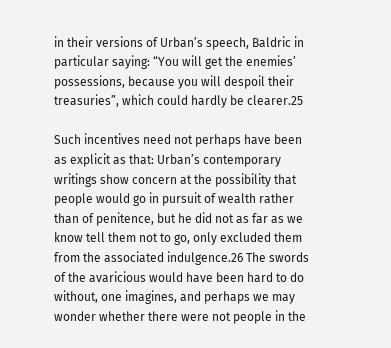in their versions of Urban’s speech, Baldric in particular saying: “You will get the enemies’ possessions, because you will despoil their treasuries”, which could hardly be clearer.25

Such incentives need not perhaps have been as explicit as that: Urban’s contemporary writings show concern at the possibility that people would go in pursuit of wealth rather than of penitence, but he did not as far as we know tell them not to go, only excluded them from the associated indulgence.26 The swords of the avaricious would have been hard to do without, one imagines, and perhaps we may wonder whether there were not people in the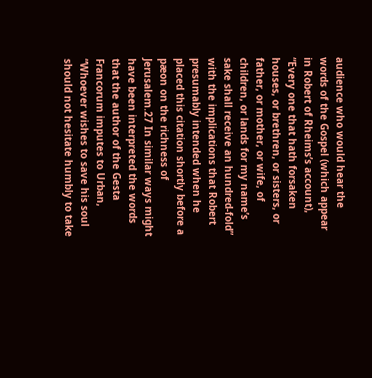audience who would hear the words of the Gospel (which appear in Robert of Rheims’s account), “Every one that hath forsaken houses, or brethren, or sisters, or father, or mother, or wife, of children, or lands for my name’s sake shall receive an hundred-fold” with the implications that Robert presumably intended when he placed this citation shortly before a pæon on the richness of Jerusalem.27 In similar ways might have been interpreted the words that the author of the Gesta Francorum imputes to Urban, “Whoever wishes to save his soul should not hesitate humbly to take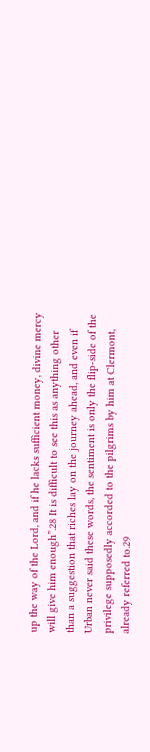up the way of the Lord, and if he lacks sufficient money, divine mercy will give him enough”.28 It is difficult to see this as anything other than a suggestion that riches lay on the journey ahead, and even if Urban never said these words, the sentiment is only the flip-side of the privilege supposedly accorded to the pilgrims by him at Clermont, already referred to.29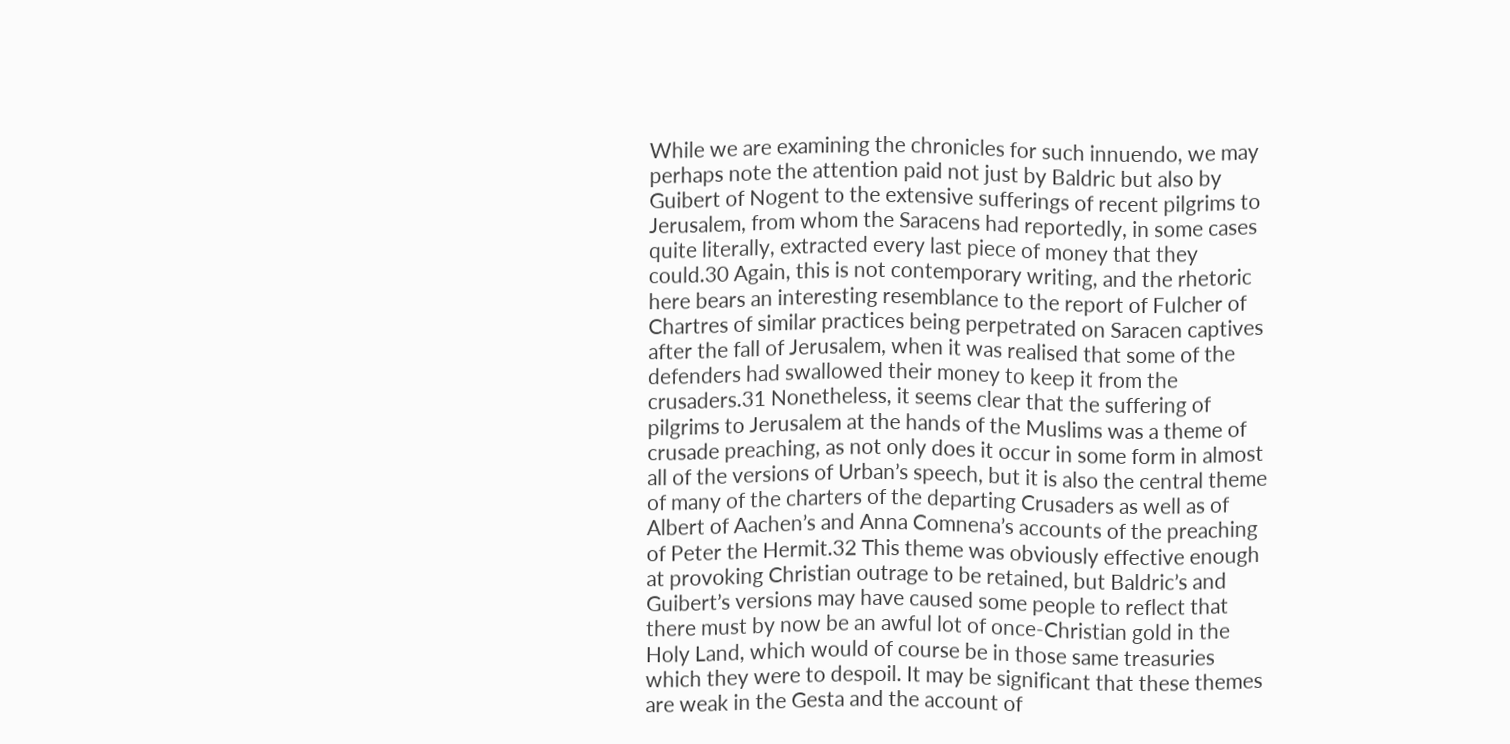While we are examining the chronicles for such innuendo, we may perhaps note the attention paid not just by Baldric but also by Guibert of Nogent to the extensive sufferings of recent pilgrims to Jerusalem, from whom the Saracens had reportedly, in some cases quite literally, extracted every last piece of money that they could.30 Again, this is not contemporary writing, and the rhetoric here bears an interesting resemblance to the report of Fulcher of Chartres of similar practices being perpetrated on Saracen captives after the fall of Jerusalem, when it was realised that some of the defenders had swallowed their money to keep it from the crusaders.31 Nonetheless, it seems clear that the suffering of pilgrims to Jerusalem at the hands of the Muslims was a theme of crusade preaching, as not only does it occur in some form in almost all of the versions of Urban’s speech, but it is also the central theme of many of the charters of the departing Crusaders as well as of Albert of Aachen’s and Anna Comnena’s accounts of the preaching of Peter the Hermit.32 This theme was obviously effective enough at provoking Christian outrage to be retained, but Baldric’s and Guibert’s versions may have caused some people to reflect that there must by now be an awful lot of once-Christian gold in the Holy Land, which would of course be in those same treasuries which they were to despoil. It may be significant that these themes are weak in the Gesta and the account of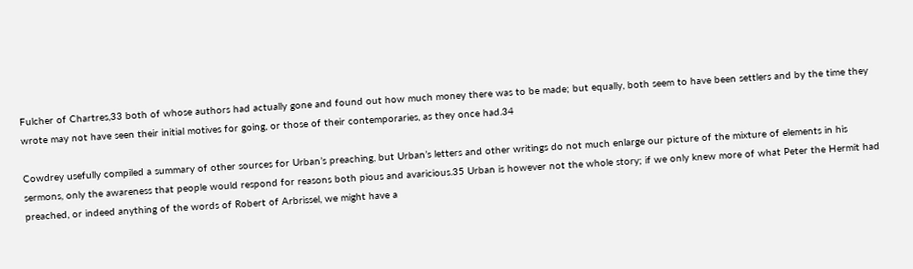Fulcher of Chartres,33 both of whose authors had actually gone and found out how much money there was to be made; but equally, both seem to have been settlers and by the time they wrote may not have seen their initial motives for going, or those of their contemporaries, as they once had.34

Cowdrey usefully compiled a summary of other sources for Urban’s preaching, but Urban’s letters and other writings do not much enlarge our picture of the mixture of elements in his sermons, only the awareness that people would respond for reasons both pious and avaricious.35 Urban is however not the whole story; if we only knew more of what Peter the Hermit had preached, or indeed anything of the words of Robert of Arbrissel, we might have a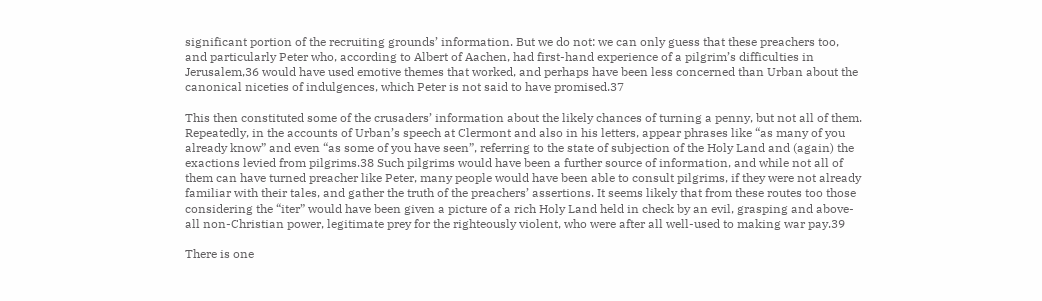significant portion of the recruiting grounds’ information. But we do not: we can only guess that these preachers too, and particularly Peter who, according to Albert of Aachen, had first-hand experience of a pilgrim’s difficulties in Jerusalem,36 would have used emotive themes that worked, and perhaps have been less concerned than Urban about the canonical niceties of indulgences, which Peter is not said to have promised.37

This then constituted some of the crusaders’ information about the likely chances of turning a penny, but not all of them. Repeatedly, in the accounts of Urban’s speech at Clermont and also in his letters, appear phrases like “as many of you already know” and even “as some of you have seen”, referring to the state of subjection of the Holy Land and (again) the exactions levied from pilgrims.38 Such pilgrims would have been a further source of information, and while not all of them can have turned preacher like Peter, many people would have been able to consult pilgrims, if they were not already familiar with their tales, and gather the truth of the preachers’ assertions. It seems likely that from these routes too those considering the “iter” would have been given a picture of a rich Holy Land held in check by an evil, grasping and above-all non-Christian power, legitimate prey for the righteously violent, who were after all well-used to making war pay.39

There is one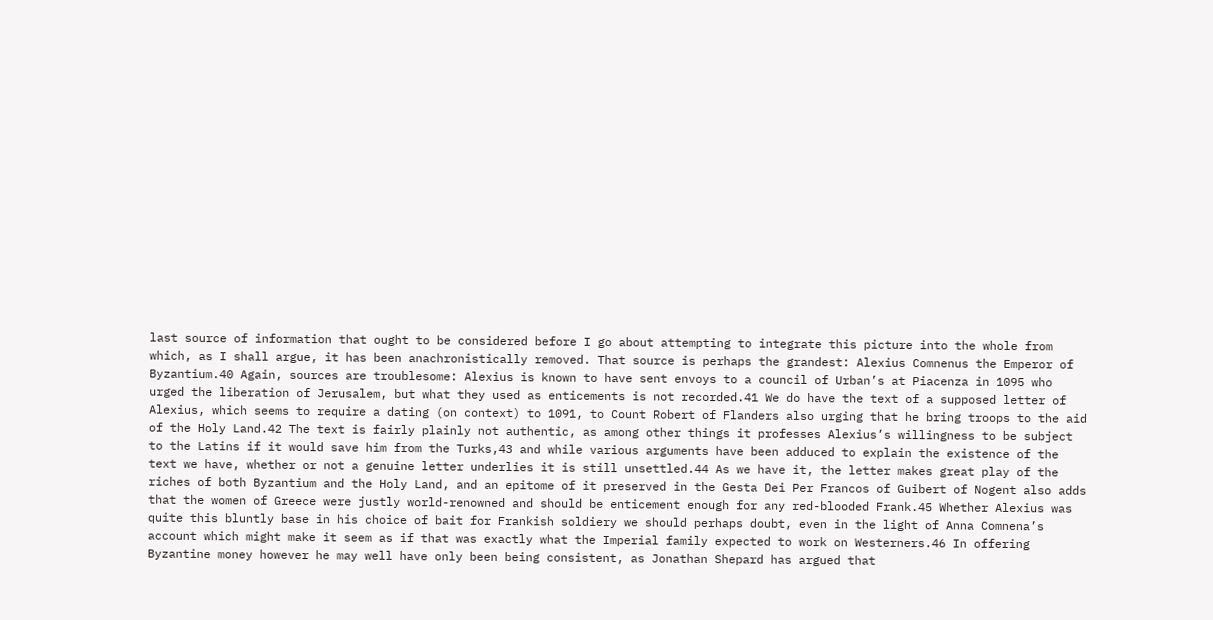last source of information that ought to be considered before I go about attempting to integrate this picture into the whole from which, as I shall argue, it has been anachronistically removed. That source is perhaps the grandest: Alexius Comnenus the Emperor of Byzantium.40 Again, sources are troublesome: Alexius is known to have sent envoys to a council of Urban’s at Piacenza in 1095 who urged the liberation of Jerusalem, but what they used as enticements is not recorded.41 We do have the text of a supposed letter of Alexius, which seems to require a dating (on context) to 1091, to Count Robert of Flanders also urging that he bring troops to the aid of the Holy Land.42 The text is fairly plainly not authentic, as among other things it professes Alexius’s willingness to be subject to the Latins if it would save him from the Turks,43 and while various arguments have been adduced to explain the existence of the text we have, whether or not a genuine letter underlies it is still unsettled.44 As we have it, the letter makes great play of the riches of both Byzantium and the Holy Land, and an epitome of it preserved in the Gesta Dei Per Francos of Guibert of Nogent also adds that the women of Greece were justly world-renowned and should be enticement enough for any red-blooded Frank.45 Whether Alexius was quite this bluntly base in his choice of bait for Frankish soldiery we should perhaps doubt, even in the light of Anna Comnena’s account which might make it seem as if that was exactly what the Imperial family expected to work on Westerners.46 In offering Byzantine money however he may well have only been being consistent, as Jonathan Shepard has argued that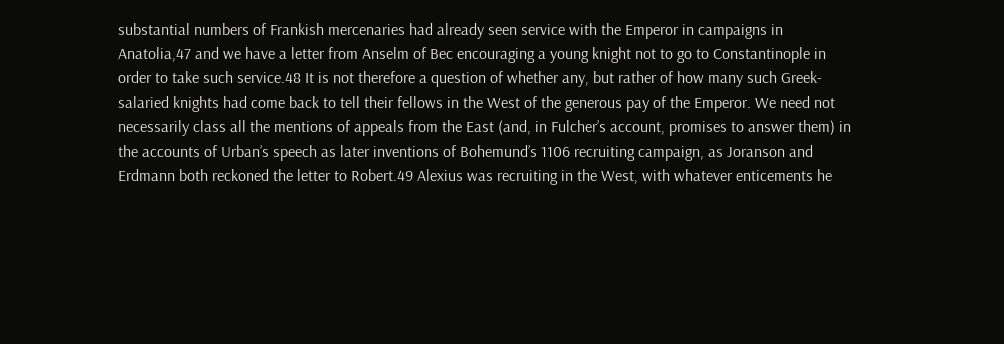substantial numbers of Frankish mercenaries had already seen service with the Emperor in campaigns in Anatolia,47 and we have a letter from Anselm of Bec encouraging a young knight not to go to Constantinople in order to take such service.48 It is not therefore a question of whether any, but rather of how many such Greek-salaried knights had come back to tell their fellows in the West of the generous pay of the Emperor. We need not necessarily class all the mentions of appeals from the East (and, in Fulcher’s account, promises to answer them) in the accounts of Urban’s speech as later inventions of Bohemund’s 1106 recruiting campaign, as Joranson and Erdmann both reckoned the letter to Robert.49 Alexius was recruiting in the West, with whatever enticements he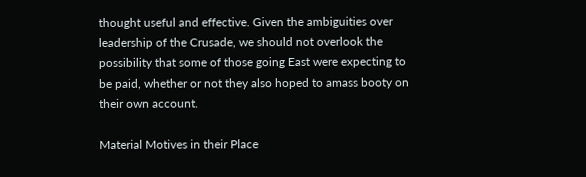thought useful and effective. Given the ambiguities over leadership of the Crusade, we should not overlook the possibility that some of those going East were expecting to be paid, whether or not they also hoped to amass booty on their own account.

Material Motives in their Place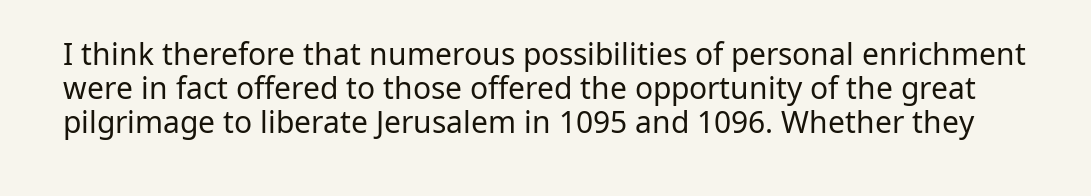I think therefore that numerous possibilities of personal enrichment were in fact offered to those offered the opportunity of the great pilgrimage to liberate Jerusalem in 1095 and 1096. Whether they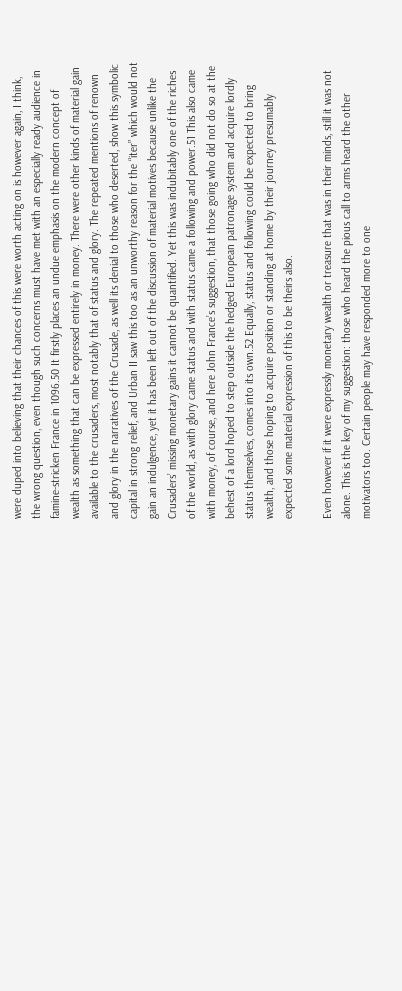were duped into believing that their chances of this were worth acting on is however again, I think, the wrong question, even though such concerns must have met with an especially ready audience in famine-stricken France in 1096.50 It firstly places an undue emphasis on the modern concept of wealth as something that can be expressed entirely in money. There were other kinds of material gain available to the crusaders, most notably that of status and glory. The repeated mentions of renown and glory in the narratives of the Crusade, as well its denial to those who deserted, show this symbolic capital in strong relief, and Urban II saw this too as an unworthy reason for the “iter” which would not gain an indulgence, yet it has been left out of the discussion of material motives because unlike the Crusaders’ missing monetary gains it cannot be quantified. Yet this was indubitably one of the riches of the world, as with glory came status and with status came a following and power.51 This also came with money, of course, and here John France’s suggestion, that those going who did not do so at the behest of a lord hoped to step outside the hedged European patronage system and acquire lordly status themselves, comes into its own.52 Equally, status and following could be expected to bring wealth, and those hoping to acquire position or standing at home by their journey presumably expected some material expression of this to be theirs also.

Even however if it were expressly monetary wealth or treasure that was in their minds, still it was not alone. This is the key of my suggestion: those who heard the pious call to arms heard the other motivators too. Certain people may have responded more to one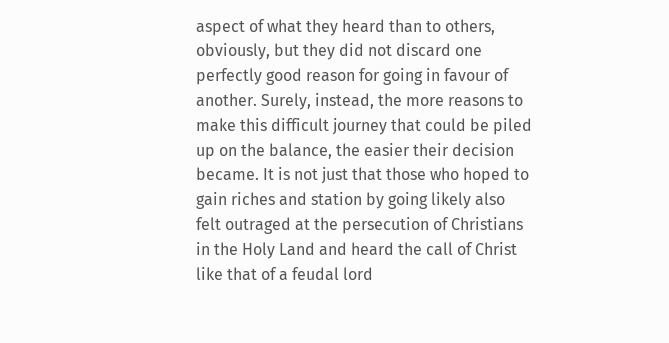aspect of what they heard than to others, obviously, but they did not discard one perfectly good reason for going in favour of another. Surely, instead, the more reasons to make this difficult journey that could be piled up on the balance, the easier their decision became. It is not just that those who hoped to gain riches and station by going likely also felt outraged at the persecution of Christians in the Holy Land and heard the call of Christ like that of a feudal lord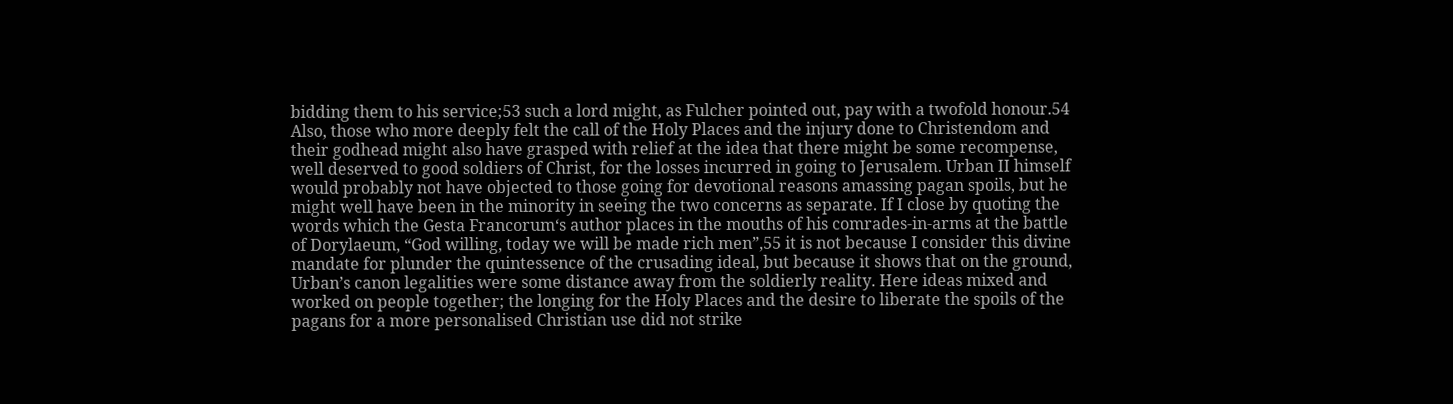bidding them to his service;53 such a lord might, as Fulcher pointed out, pay with a twofold honour.54 Also, those who more deeply felt the call of the Holy Places and the injury done to Christendom and their godhead might also have grasped with relief at the idea that there might be some recompense, well deserved to good soldiers of Christ, for the losses incurred in going to Jerusalem. Urban II himself would probably not have objected to those going for devotional reasons amassing pagan spoils, but he might well have been in the minority in seeing the two concerns as separate. If I close by quoting the words which the Gesta Francorum‘s author places in the mouths of his comrades-in-arms at the battle of Dorylaeum, “God willing, today we will be made rich men”,55 it is not because I consider this divine mandate for plunder the quintessence of the crusading ideal, but because it shows that on the ground, Urban’s canon legalities were some distance away from the soldierly reality. Here ideas mixed and worked on people together; the longing for the Holy Places and the desire to liberate the spoils of the pagans for a more personalised Christian use did not strike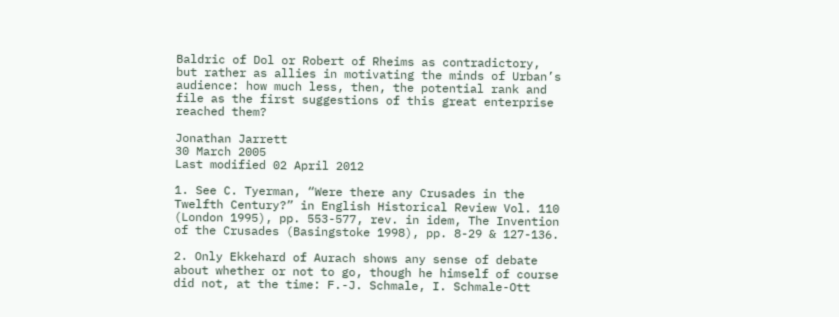Baldric of Dol or Robert of Rheims as contradictory, but rather as allies in motivating the minds of Urban’s audience: how much less, then, the potential rank and file as the first suggestions of this great enterprise reached them?

Jonathan Jarrett
30 March 2005
Last modified 02 April 2012

1. See C. Tyerman, “Were there any Crusades in the Twelfth Century?” in English Historical Review Vol. 110 (London 1995), pp. 553-577, rev. in idem, The Invention of the Crusades (Basingstoke 1998), pp. 8-29 & 127-136.

2. Only Ekkehard of Aurach shows any sense of debate about whether or not to go, though he himself of course did not, at the time: F.-J. Schmale, I. Schmale-Ott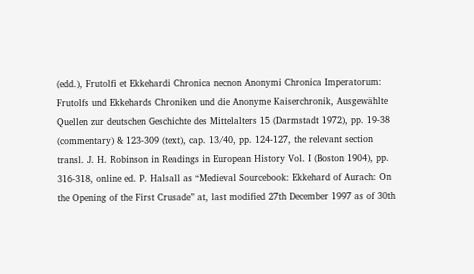(edd.), Frutolfi et Ekkehardi Chronica necnon Anonymi Chronica Imperatorum: Frutolfs und Ekkehards Chroniken und die Anonyme Kaiserchronik, Ausgewählte Quellen zur deutschen Geschichte des Mittelalters 15 (Darmstadt 1972), pp. 19-38 (commentary) & 123-309 (text), cap. 13/40, pp. 124-127, the relevant section transl. J. H. Robinson in Readings in European History Vol. I (Boston 1904), pp. 316-318, online ed. P. Halsall as “Medieval Sourcebook: Ekkehard of Aurach: On the Opening of the First Crusade” at, last modified 27th December 1997 as of 30th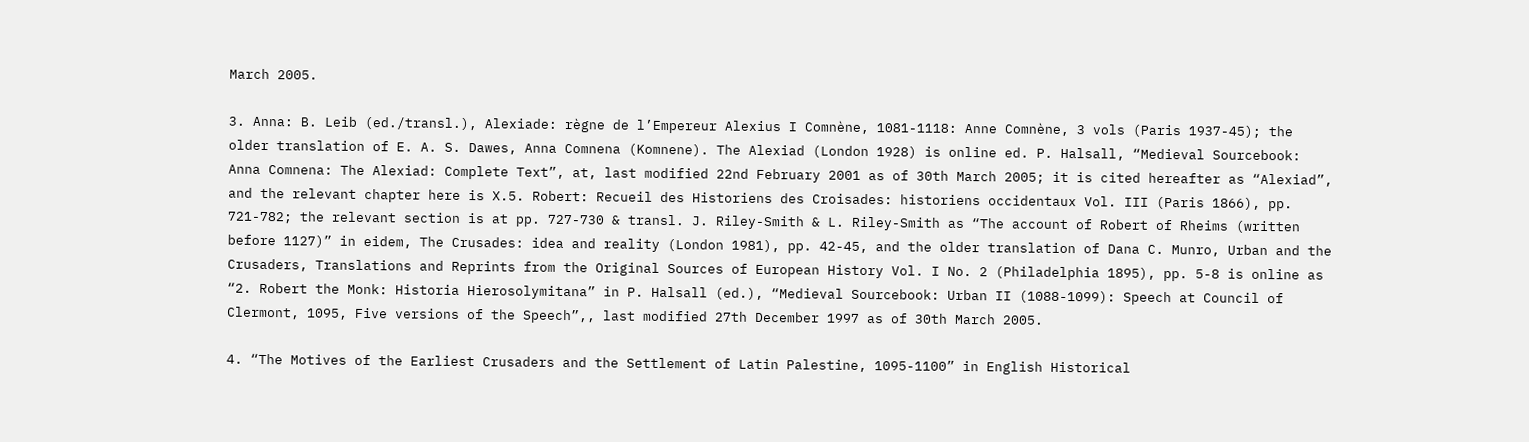March 2005.

3. Anna: B. Leib (ed./transl.), Alexiade: règne de l’Empereur Alexius I Comnène, 1081-1118: Anne Comnène, 3 vols (Paris 1937-45); the older translation of E. A. S. Dawes, Anna Comnena (Komnene). The Alexiad (London 1928) is online ed. P. Halsall, “Medieval Sourcebook: Anna Comnena: The Alexiad: Complete Text”, at, last modified 22nd February 2001 as of 30th March 2005; it is cited hereafter as “Alexiad”, and the relevant chapter here is X.5. Robert: Recueil des Historiens des Croisades: historiens occidentaux Vol. III (Paris 1866), pp. 721-782; the relevant section is at pp. 727-730 & transl. J. Riley-Smith & L. Riley-Smith as “The account of Robert of Rheims (written before 1127)” in eidem, The Crusades: idea and reality (London 1981), pp. 42-45, and the older translation of Dana C. Munro, Urban and the Crusaders, Translations and Reprints from the Original Sources of European History Vol. I No. 2 (Philadelphia 1895), pp. 5-8 is online as “2. Robert the Monk: Historia Hierosolymitana” in P. Halsall (ed.), “Medieval Sourcebook: Urban II (1088-1099): Speech at Council of Clermont, 1095, Five versions of the Speech”,, last modified 27th December 1997 as of 30th March 2005.

4. “The Motives of the Earliest Crusaders and the Settlement of Latin Palestine, 1095-1100” in English Historical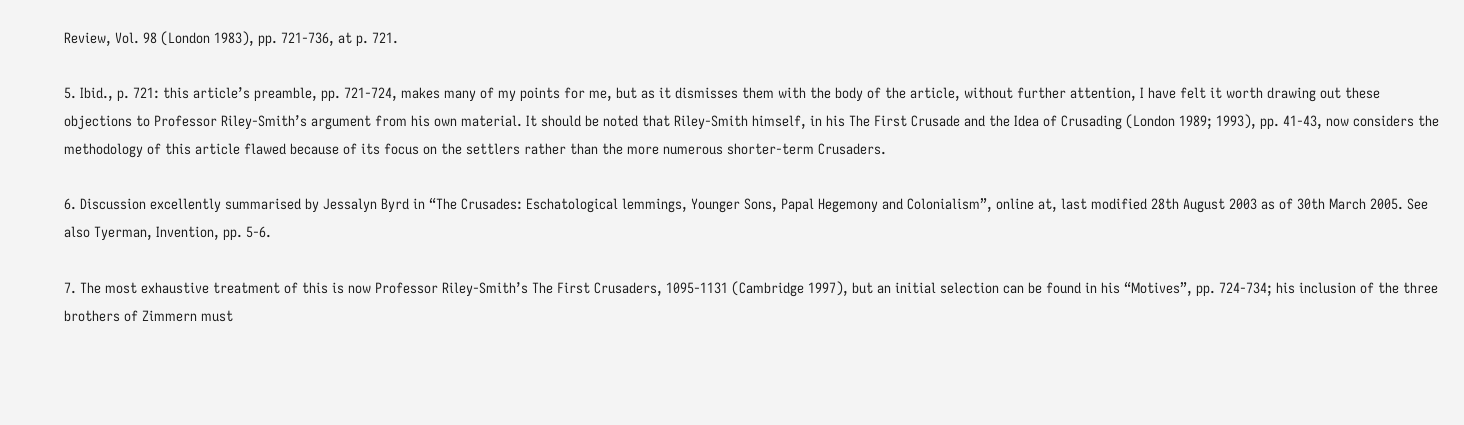Review, Vol. 98 (London 1983), pp. 721-736, at p. 721.

5. Ibid., p. 721: this article’s preamble, pp. 721-724, makes many of my points for me, but as it dismisses them with the body of the article, without further attention, I have felt it worth drawing out these objections to Professor Riley-Smith’s argument from his own material. It should be noted that Riley-Smith himself, in his The First Crusade and the Idea of Crusading (London 1989; 1993), pp. 41-43, now considers the methodology of this article flawed because of its focus on the settlers rather than the more numerous shorter-term Crusaders.

6. Discussion excellently summarised by Jessalyn Byrd in “The Crusades: Eschatological lemmings, Younger Sons, Papal Hegemony and Colonialism”, online at, last modified 28th August 2003 as of 30th March 2005. See also Tyerman, Invention, pp. 5-6.

7. The most exhaustive treatment of this is now Professor Riley-Smith’s The First Crusaders, 1095-1131 (Cambridge 1997), but an initial selection can be found in his “Motives”, pp. 724-734; his inclusion of the three brothers of Zimmern must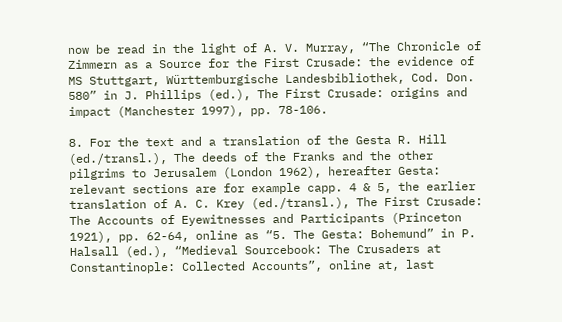now be read in the light of A. V. Murray, “The Chronicle of Zimmern as a Source for the First Crusade: the evidence of MS Stuttgart, Württemburgische Landesbibliothek, Cod. Don. 580” in J. Phillips (ed.), The First Crusade: origins and impact (Manchester 1997), pp. 78-106.

8. For the text and a translation of the Gesta R. Hill (ed./transl.), The deeds of the Franks and the other pilgrims to Jerusalem (London 1962), hereafter Gesta: relevant sections are for example capp. 4 & 5, the earlier translation of A. C. Krey (ed./transl.), The First Crusade: The Accounts of Eyewitnesses and Participants (Princeton 1921), pp. 62-64, online as “5. The Gesta: Bohemund” in P. Halsall (ed.), “Medieval Sourcebook: The Crusaders at Constantinople: Collected Accounts”, online at, last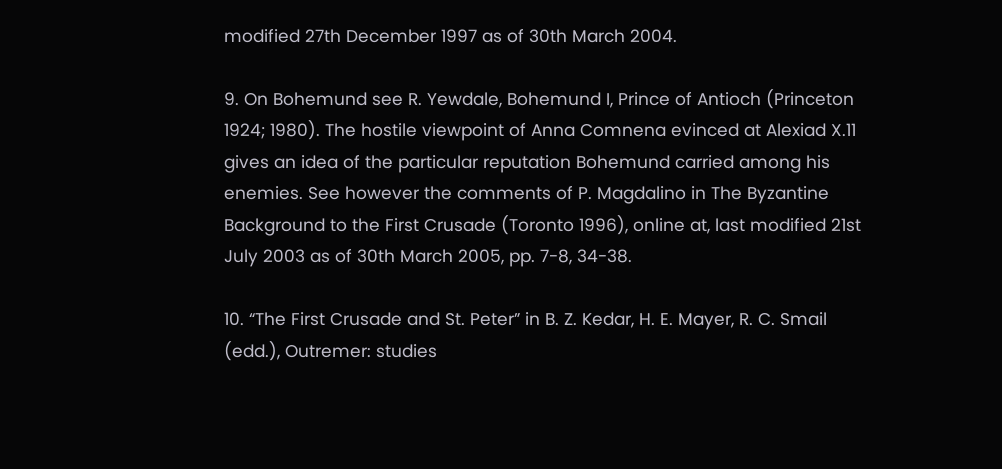modified 27th December 1997 as of 30th March 2004.

9. On Bohemund see R. Yewdale, Bohemund I, Prince of Antioch (Princeton 1924; 1980). The hostile viewpoint of Anna Comnena evinced at Alexiad X.11 gives an idea of the particular reputation Bohemund carried among his enemies. See however the comments of P. Magdalino in The Byzantine Background to the First Crusade (Toronto 1996), online at, last modified 21st July 2003 as of 30th March 2005, pp. 7-8, 34-38.

10. “The First Crusade and St. Peter” in B. Z. Kedar, H. E. Mayer, R. C. Smail (edd.), Outremer: studies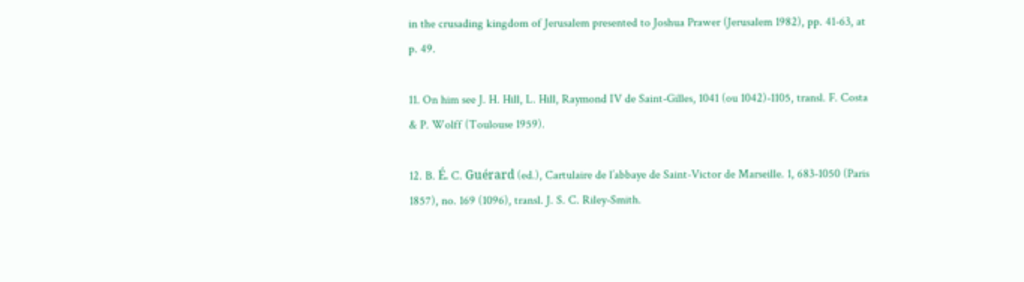in the crusading kingdom of Jerusalem presented to Joshua Prawer (Jerusalem 1982), pp. 41-63, at p. 49.

11. On him see J. H. Hill, L. Hill, Raymond IV de Saint-Gilles, 1041 (ou 1042)-1105, transl. F. Costa & P. Wolff (Toulouse 1959).

12. B. É. C. Guérard (ed.), Cartulaire de l’abbaye de Saint-Victor de Marseille. 1, 683-1050 (Paris 1857), no. 169 (1096), transl. J. S. C. Riley-Smith.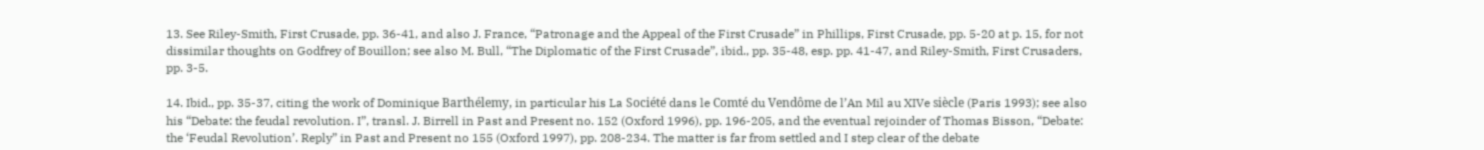13. See Riley-Smith, First Crusade, pp. 36-41, and also J. France, “Patronage and the Appeal of the First Crusade” in Phillips, First Crusade, pp. 5-20 at p. 15, for not dissimilar thoughts on Godfrey of Bouillon; see also M. Bull, “The Diplomatic of the First Crusade”, ibid., pp. 35-48, esp. pp. 41-47, and Riley-Smith, First Crusaders, pp. 3-5.

14. Ibid., pp. 35-37, citing the work of Dominique Barthélemy, in particular his La Société dans le Comté du Vendôme de l’An Mil au XIVe siècle (Paris 1993); see also his “Debate: the feudal revolution. I”, transl. J. Birrell in Past and Present no. 152 (Oxford 1996), pp. 196-205, and the eventual rejoinder of Thomas Bisson, “Debate: the ‘Feudal Revolution’. Reply” in Past and Present no 155 (Oxford 1997), pp. 208-234. The matter is far from settled and I step clear of the debate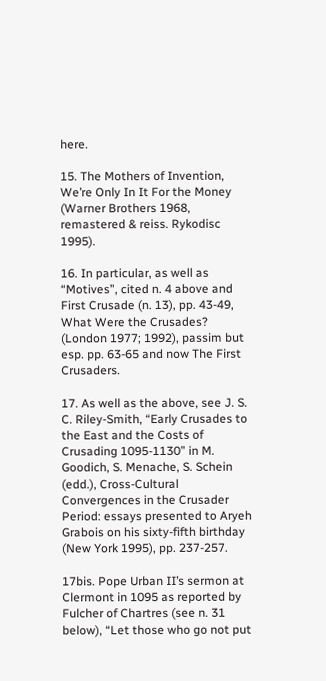here.

15. The Mothers of Invention, We’re Only In It For the Money (Warner Brothers 1968, remastered & reiss. Rykodisc 1995).

16. In particular, as well as “Motives”, cited n. 4 above and First Crusade (n. 13), pp. 43-49, What Were the Crusades? (London 1977; 1992), passim but esp. pp. 63-65 and now The First Crusaders.

17. As well as the above, see J. S. C. Riley-Smith, “Early Crusades to the East and the Costs of Crusading 1095-1130” in M. Goodich, S. Menache, S. Schein (edd.), Cross-Cultural Convergences in the Crusader Period: essays presented to Aryeh Grabois on his sixty-fifth birthday (New York 1995), pp. 237-257.

17bis. Pope Urban II’s sermon at Clermont in 1095 as reported by Fulcher of Chartres (see n. 31 below), “Let those who go not put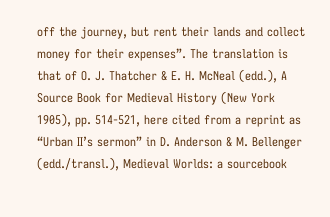off the journey, but rent their lands and collect money for their expenses”. The translation is that of O. J. Thatcher & E. H. McNeal (edd.), A Source Book for Medieval History (New York 1905), pp. 514-521, here cited from a reprint as “Urban II’s sermon” in D. Anderson & M. Bellenger (edd./transl.), Medieval Worlds: a sourcebook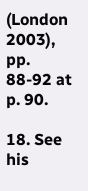(London 2003), pp. 88-92 at p. 90.

18. See his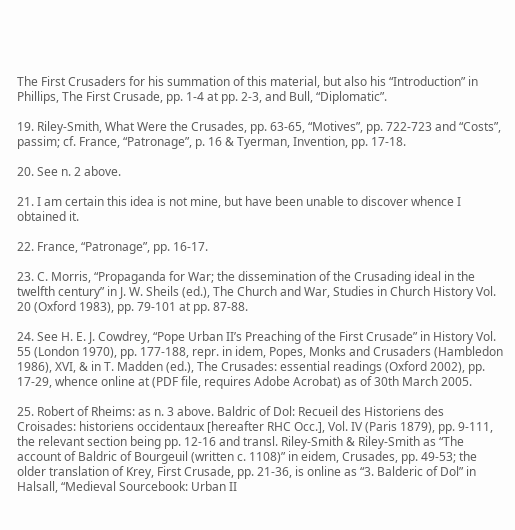The First Crusaders for his summation of this material, but also his “Introduction” in Phillips, The First Crusade, pp. 1-4 at pp. 2-3, and Bull, “Diplomatic”.

19. Riley-Smith, What Were the Crusades, pp. 63-65, “Motives”, pp. 722-723 and “Costs”, passim; cf. France, “Patronage”, p. 16 & Tyerman, Invention, pp. 17-18.

20. See n. 2 above.

21. I am certain this idea is not mine, but have been unable to discover whence I obtained it.

22. France, “Patronage”, pp. 16-17.

23. C. Morris, “Propaganda for War; the dissemination of the Crusading ideal in the twelfth century” in J. W. Sheils (ed.), The Church and War, Studies in Church History Vol. 20 (Oxford 1983), pp. 79-101 at pp. 87-88.

24. See H. E. J. Cowdrey, “Pope Urban II’s Preaching of the First Crusade” in History Vol. 55 (London 1970), pp. 177-188, repr. in idem, Popes, Monks and Crusaders (Hambledon 1986), XVI, & in T. Madden (ed.), The Crusades: essential readings (Oxford 2002), pp. 17-29, whence online at (PDF file, requires Adobe Acrobat) as of 30th March 2005.

25. Robert of Rheims: as n. 3 above. Baldric of Dol: Recueil des Historiens des Croisades: historiens occidentaux [hereafter RHC Occ.], Vol. IV (Paris 1879), pp. 9-111, the relevant section being pp. 12-16 and transl. Riley-Smith & Riley-Smith as “The account of Baldric of Bourgeuil (written c. 1108)” in eidem, Crusades, pp. 49-53; the older translation of Krey, First Crusade, pp. 21-36, is online as “3. Balderic of Dol” in Halsall, “Medieval Sourcebook: Urban II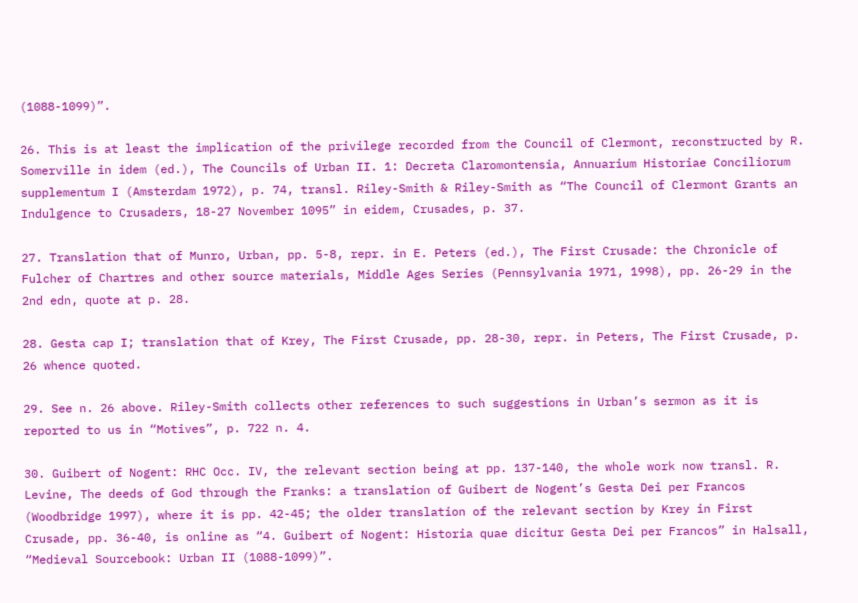(1088-1099)”.

26. This is at least the implication of the privilege recorded from the Council of Clermont, reconstructed by R. Somerville in idem (ed.), The Councils of Urban II. 1: Decreta Claromontensia, Annuarium Historiae Conciliorum supplementum I (Amsterdam 1972), p. 74, transl. Riley-Smith & Riley-Smith as “The Council of Clermont Grants an Indulgence to Crusaders, 18-27 November 1095” in eidem, Crusades, p. 37.

27. Translation that of Munro, Urban, pp. 5-8, repr. in E. Peters (ed.), The First Crusade: the Chronicle of Fulcher of Chartres and other source materials, Middle Ages Series (Pennsylvania 1971, 1998), pp. 26-29 in the 2nd edn, quote at p. 28.

28. Gesta cap I; translation that of Krey, The First Crusade, pp. 28-30, repr. in Peters, The First Crusade, p. 26 whence quoted.

29. See n. 26 above. Riley-Smith collects other references to such suggestions in Urban’s sermon as it is reported to us in “Motives”, p. 722 n. 4.

30. Guibert of Nogent: RHC Occ. IV, the relevant section being at pp. 137-140, the whole work now transl. R. Levine, The deeds of God through the Franks: a translation of Guibert de Nogent’s Gesta Dei per Francos (Woodbridge 1997), where it is pp. 42-45; the older translation of the relevant section by Krey in First Crusade, pp. 36-40, is online as “4. Guibert of Nogent: Historia quae dicitur Gesta Dei per Francos” in Halsall, “Medieval Sourcebook: Urban II (1088-1099)”.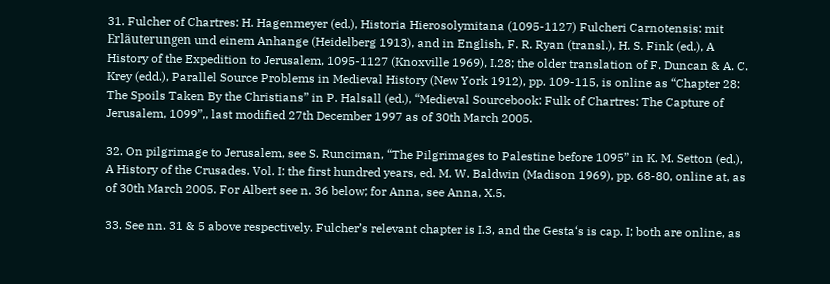31. Fulcher of Chartres: H. Hagenmeyer (ed.), Historia Hierosolymitana (1095-1127) Fulcheri Carnotensis: mit Erläuterungen und einem Anhange (Heidelberg 1913), and in English, F. R. Ryan (transl.), H. S. Fink (ed.), A History of the Expedition to Jerusalem, 1095-1127 (Knoxville 1969), I.28; the older translation of F. Duncan & A. C. Krey (edd.), Parallel Source Problems in Medieval History (New York 1912), pp. 109-115, is online as “Chapter 28: The Spoils Taken By the Christians” in P. Halsall (ed.), “Medieval Sourcebook: Fulk of Chartres: The Capture of Jerusalem, 1099”,, last modified 27th December 1997 as of 30th March 2005.

32. On pilgrimage to Jerusalem, see S. Runciman, “The Pilgrimages to Palestine before 1095” in K. M. Setton (ed.), A History of the Crusades. Vol. I: the first hundred years, ed. M. W. Baldwin (Madison 1969), pp. 68-80, online at, as of 30th March 2005. For Albert see n. 36 below; for Anna, see Anna, X.5.

33. See nn. 31 & 5 above respectively. Fulcher’s relevant chapter is I.3, and the Gesta‘s is cap. I; both are online, as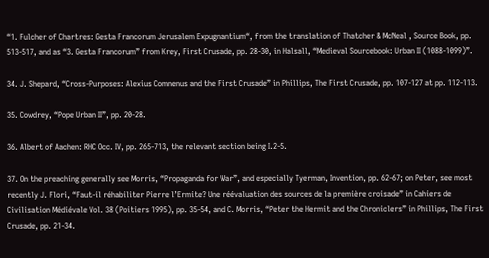“1. Fulcher of Chartres: Gesta Francorum Jerusalem Expugnantium“, from the translation of Thatcher & McNeal , Source Book, pp. 513-517, and as “3. Gesta Francorum” from Krey, First Crusade, pp. 28-30, in Halsall, “Medieval Sourcebook: Urban II (1088-1099)”.

34. J. Shepard, “Cross-Purposes: Alexius Comnenus and the First Crusade” in Phillips, The First Crusade, pp. 107-127 at pp. 112-113.

35. Cowdrey, “Pope Urban II”, pp. 20-28.

36. Albert of Aachen: RHC Occ. IV, pp. 265-713, the relevant section being I.2-5.

37. On the preaching generally see Morris, “Propaganda for War”, and especially Tyerman, Invention, pp. 62-67; on Peter, see most recently J. Flori, “Faut-il réhabiliter Pierre l’Ermite? Une réévaluation des sources de la première croisade” in Cahiers de Civilisation Médiévale Vol. 38 (Poitiers 1995), pp. 35-54, and C. Morris, “Peter the Hermit and the Chroniclers” in Phillips, The First Crusade, pp. 21-34.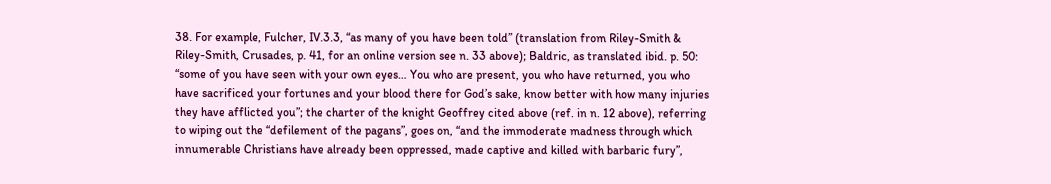38. For example, Fulcher, IV.3.3, “as many of you have been told” (translation from Riley-Smith & Riley-Smith, Crusades, p. 41, for an online version see n. 33 above); Baldric, as translated ibid. p. 50: “some of you have seen with your own eyes… You who are present, you who have returned, you who have sacrificed your fortunes and your blood there for God’s sake, know better with how many injuries they have afflicted you”; the charter of the knight Geoffrey cited above (ref. in n. 12 above), referring to wiping out the “defilement of the pagans”, goes on, “and the immoderate madness through which innumerable Christians have already been oppressed, made captive and killed with barbaric fury”,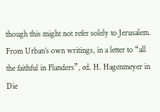though this might not refer solely to Jerusalem. From Urban’s own writings, in a letter to “all the faithful in Flanders”, ed. H. Hagenmeyer in Die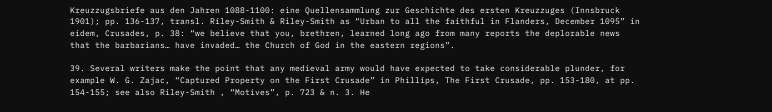Kreuzzugsbriefe aus den Jahren 1088-1100: eine Quellensammlung zur Geschichte des ersten Kreuzzuges (Innsbruck 1901); pp. 136-137, transl. Riley-Smith & Riley-Smith as “Urban to all the faithful in Flanders, December 1095” in eidem, Crusades, p. 38: “we believe that you, brethren, learned long ago from many reports the deplorable news that the barbarians… have invaded… the Church of God in the eastern regions”.

39. Several writers make the point that any medieval army would have expected to take considerable plunder, for example W. G. Zajac, “Captured Property on the First Crusade” in Phillips, The First Crusade, pp. 153-180, at pp. 154-155; see also Riley-Smith , “Motives”, p. 723 & n. 3. He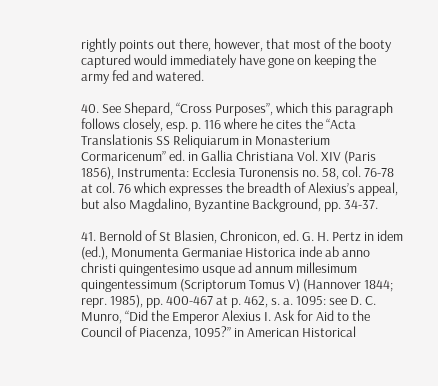rightly points out there, however, that most of the booty captured would immediately have gone on keeping the army fed and watered.

40. See Shepard, “Cross Purposes”, which this paragraph follows closely, esp. p. 116 where he cites the “Acta Translationis SS Reliquiarum in Monasterium Cormaricenum” ed. in Gallia Christiana Vol. XIV (Paris 1856), Instrumenta: Ecclesia Turonensis no. 58, col. 76-78 at col. 76 which expresses the breadth of Alexius’s appeal, but also Magdalino, Byzantine Background, pp. 34-37.

41. Bernold of St Blasien, Chronicon, ed. G. H. Pertz in idem (ed.), Monumenta Germaniae Historica inde ab anno christi quingentesimo usque ad annum millesimum quingentessimum (Scriptorum Tomus V) (Hannover 1844; repr. 1985), pp. 400-467 at p. 462, s. a. 1095: see D. C. Munro, “Did the Emperor Alexius I. Ask for Aid to the Council of Piacenza, 1095?” in American Historical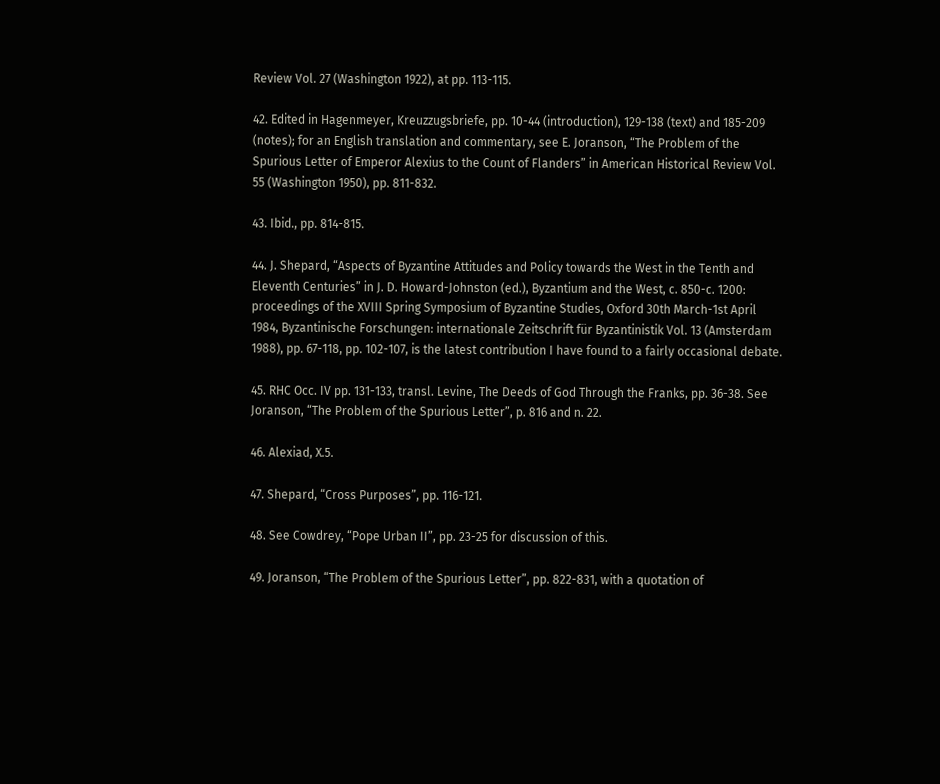Review Vol. 27 (Washington 1922), at pp. 113-115.

42. Edited in Hagenmeyer, Kreuzzugsbriefe, pp. 10-44 (introduction), 129-138 (text) and 185-209 (notes); for an English translation and commentary, see E. Joranson, “The Problem of the Spurious Letter of Emperor Alexius to the Count of Flanders” in American Historical Review Vol. 55 (Washington 1950), pp. 811-832.

43. Ibid., pp. 814-815.

44. J. Shepard, “Aspects of Byzantine Attitudes and Policy towards the West in the Tenth and Eleventh Centuries” in J. D. Howard-Johnston (ed.), Byzantium and the West, c. 850-c. 1200: proceedings of the XVIII Spring Symposium of Byzantine Studies, Oxford 30th March-1st April 1984, Byzantinische Forschungen: internationale Zeitschrift für Byzantinistik Vol. 13 (Amsterdam 1988), pp. 67-118, pp. 102-107, is the latest contribution I have found to a fairly occasional debate.

45. RHC Occ. IV pp. 131-133, transl. Levine, The Deeds of God Through the Franks, pp. 36-38. See Joranson, “The Problem of the Spurious Letter”, p. 816 and n. 22.

46. Alexiad, X.5.

47. Shepard, “Cross Purposes”, pp. 116-121.

48. See Cowdrey, “Pope Urban II”, pp. 23-25 for discussion of this.

49. Joranson, “The Problem of the Spurious Letter”, pp. 822-831, with a quotation of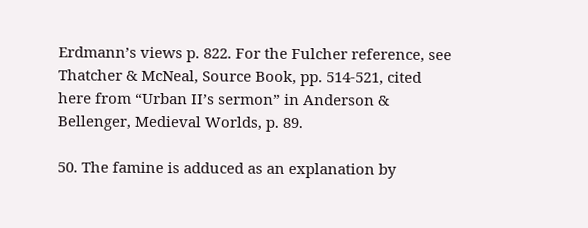Erdmann’s views p. 822. For the Fulcher reference, see Thatcher & McNeal, Source Book, pp. 514-521, cited here from “Urban II’s sermon” in Anderson & Bellenger, Medieval Worlds, p. 89.

50. The famine is adduced as an explanation by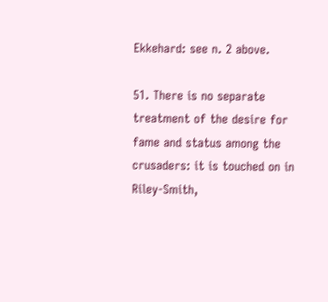Ekkehard: see n. 2 above.

51. There is no separate treatment of the desire for fame and status among the crusaders: it is touched on in Riley-Smith,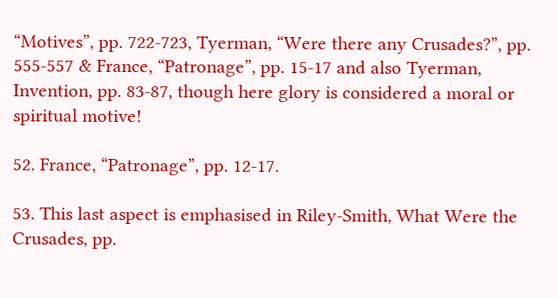“Motives”, pp. 722-723, Tyerman, “Were there any Crusades?”, pp. 555-557 & France, “Patronage”, pp. 15-17 and also Tyerman, Invention, pp. 83-87, though here glory is considered a moral or spiritual motive!

52. France, “Patronage”, pp. 12-17.

53. This last aspect is emphasised in Riley-Smith, What Were the Crusades, pp.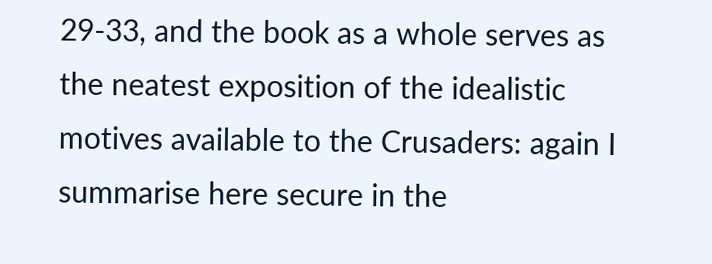29-33, and the book as a whole serves as the neatest exposition of the idealistic motives available to the Crusaders: again I summarise here secure in the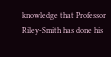knowledge that Professor Riley-Smith has done his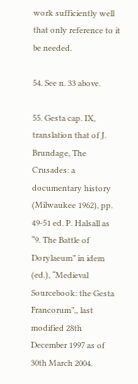work sufficiently well that only reference to it be needed.

54. See n. 33 above.

55. Gesta cap. IX, translation that of J. Brundage, The Crusades: a documentary history (Milwaukee 1962), pp. 49-51 ed. P. Halsall as “9. The Battle of Dorylaeum” in idem (ed.), “Medieval Sourcebook: the Gesta Francorum”,, last modified 28th December 1997 as of 30th March 2004.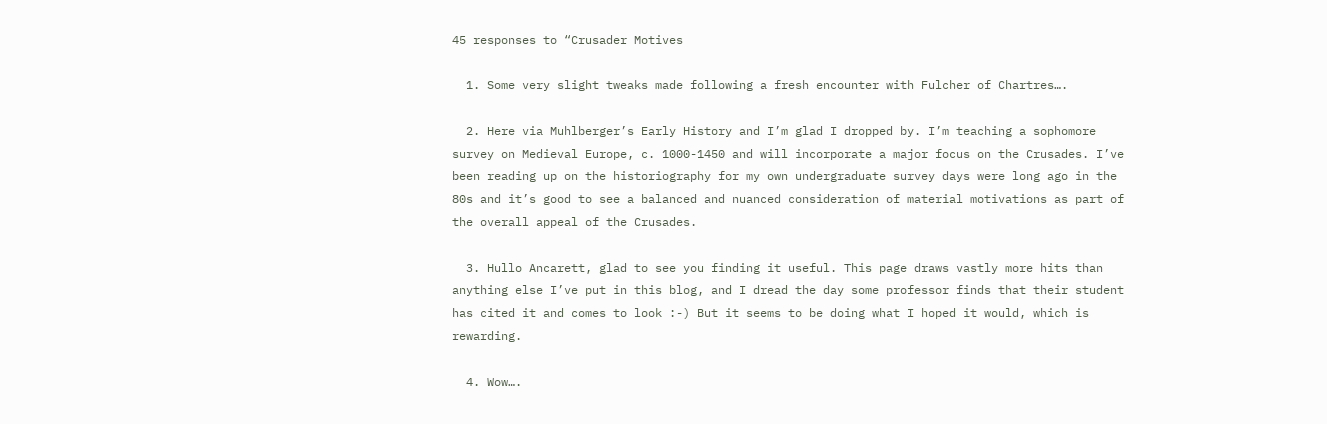45 responses to “Crusader Motives

  1. Some very slight tweaks made following a fresh encounter with Fulcher of Chartres….

  2. Here via Muhlberger’s Early History and I’m glad I dropped by. I’m teaching a sophomore survey on Medieval Europe, c. 1000-1450 and will incorporate a major focus on the Crusades. I’ve been reading up on the historiography for my own undergraduate survey days were long ago in the 80s and it’s good to see a balanced and nuanced consideration of material motivations as part of the overall appeal of the Crusades.

  3. Hullo Ancarett, glad to see you finding it useful. This page draws vastly more hits than anything else I’ve put in this blog, and I dread the day some professor finds that their student has cited it and comes to look :-) But it seems to be doing what I hoped it would, which is rewarding.

  4. Wow….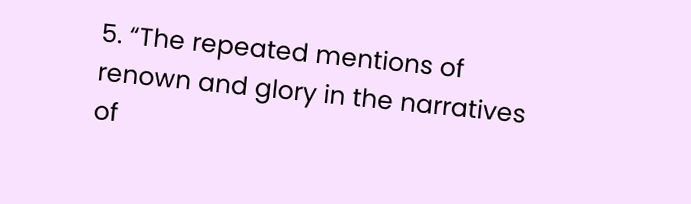5. “The repeated mentions of renown and glory in the narratives of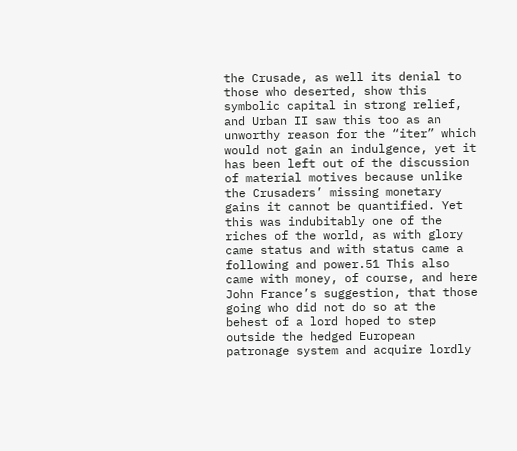the Crusade, as well its denial to those who deserted, show this symbolic capital in strong relief, and Urban II saw this too as an unworthy reason for the “iter” which would not gain an indulgence, yet it has been left out of the discussion of material motives because unlike the Crusaders’ missing monetary gains it cannot be quantified. Yet this was indubitably one of the riches of the world, as with glory came status and with status came a following and power.51 This also came with money, of course, and here John France’s suggestion, that those going who did not do so at the behest of a lord hoped to step outside the hedged European patronage system and acquire lordly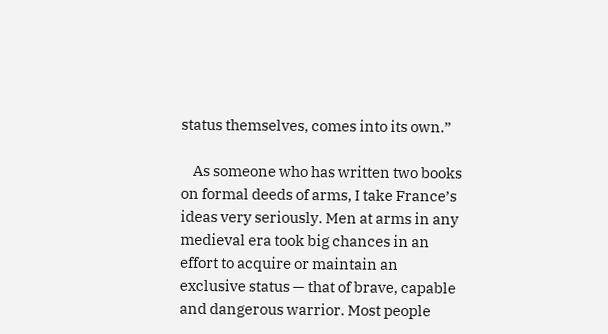status themselves, comes into its own.”

    As someone who has written two books on formal deeds of arms, I take France’s ideas very seriously. Men at arms in any medieval era took big chances in an effort to acquire or maintain an exclusive status — that of brave, capable and dangerous warrior. Most people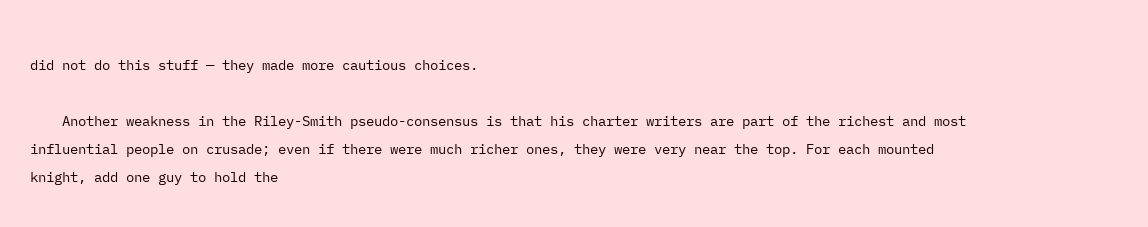did not do this stuff — they made more cautious choices.

    Another weakness in the Riley-Smith pseudo-consensus is that his charter writers are part of the richest and most influential people on crusade; even if there were much richer ones, they were very near the top. For each mounted knight, add one guy to hold the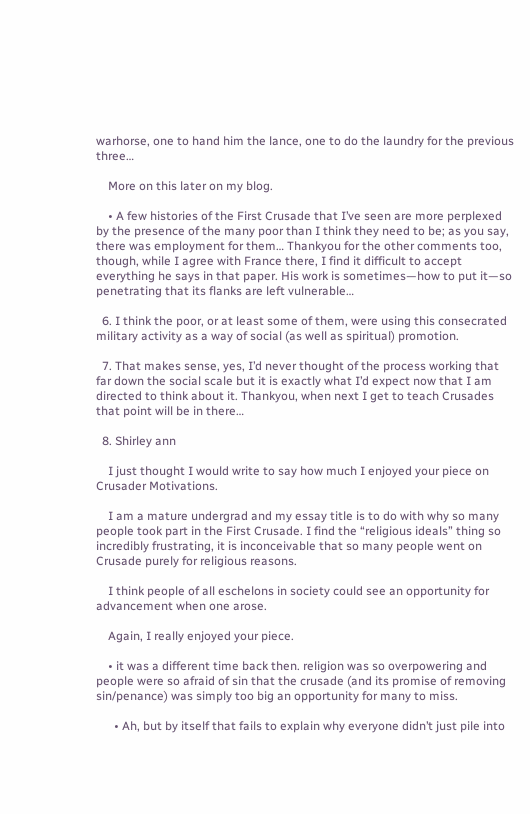warhorse, one to hand him the lance, one to do the laundry for the previous three…

    More on this later on my blog.

    • A few histories of the First Crusade that I’ve seen are more perplexed by the presence of the many poor than I think they need to be; as you say, there was employment for them… Thankyou for the other comments too, though, while I agree with France there, I find it difficult to accept everything he says in that paper. His work is sometimes—how to put it—so penetrating that its flanks are left vulnerable…

  6. I think the poor, or at least some of them, were using this consecrated military activity as a way of social (as well as spiritual) promotion.

  7. That makes sense, yes, I’d never thought of the process working that far down the social scale but it is exactly what I’d expect now that I am directed to think about it. Thankyou, when next I get to teach Crusades that point will be in there…

  8. Shirley ann

    I just thought I would write to say how much I enjoyed your piece on Crusader Motivations.

    I am a mature undergrad and my essay title is to do with why so many people took part in the First Crusade. I find the “religious ideals” thing so incredibly frustrating, it is inconceivable that so many people went on Crusade purely for religious reasons.

    I think people of all eschelons in society could see an opportunity for advancement when one arose.

    Again, I really enjoyed your piece.

    • it was a different time back then. religion was so overpowering and people were so afraid of sin that the crusade (and its promise of removing sin/penance) was simply too big an opportunity for many to miss.

      • Ah, but by itself that fails to explain why everyone didn’t just pile into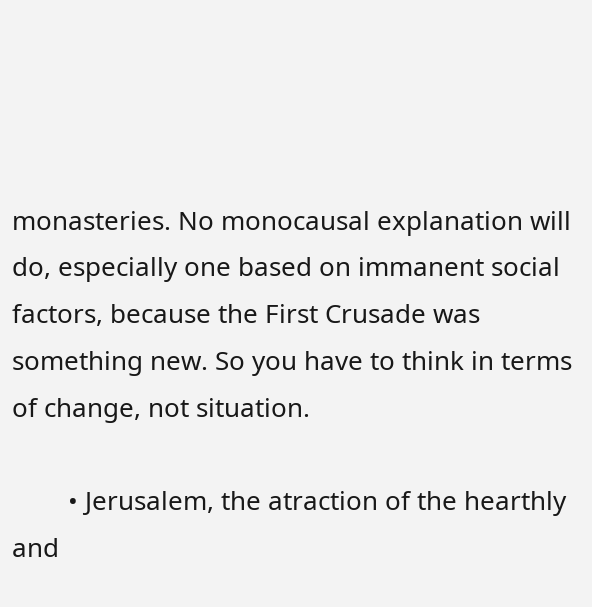monasteries. No monocausal explanation will do, especially one based on immanent social factors, because the First Crusade was something new. So you have to think in terms of change, not situation.

        • Jerusalem, the atraction of the hearthly and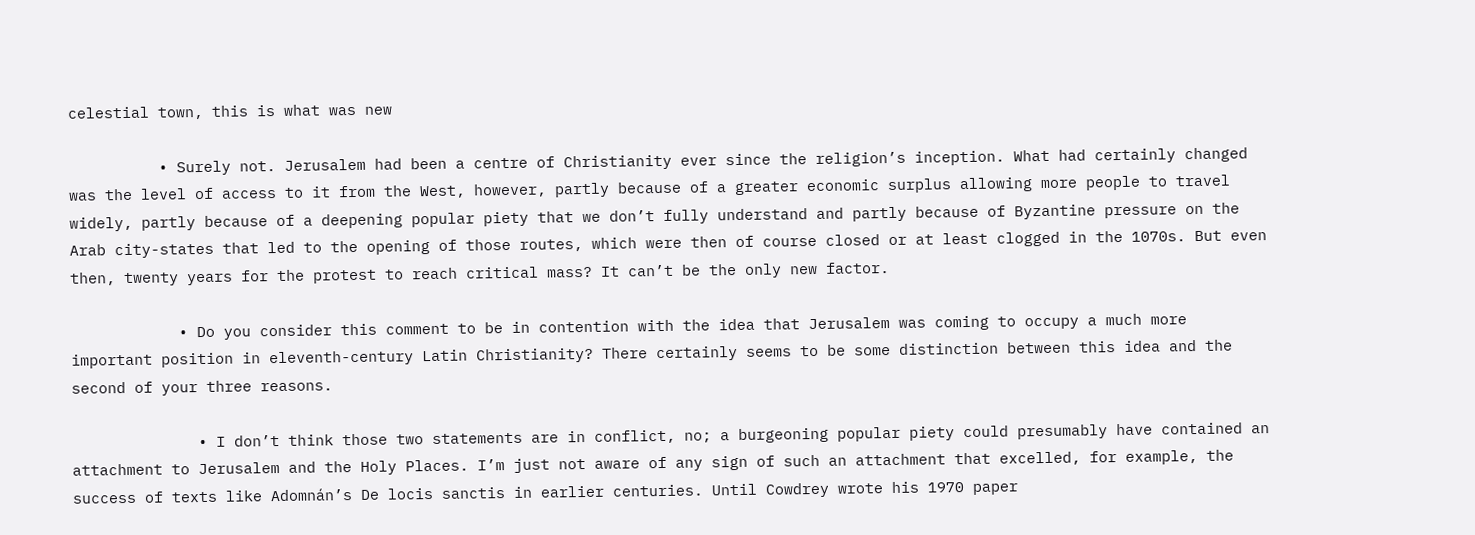celestial town, this is what was new

          • Surely not. Jerusalem had been a centre of Christianity ever since the religion’s inception. What had certainly changed was the level of access to it from the West, however, partly because of a greater economic surplus allowing more people to travel widely, partly because of a deepening popular piety that we don’t fully understand and partly because of Byzantine pressure on the Arab city-states that led to the opening of those routes, which were then of course closed or at least clogged in the 1070s. But even then, twenty years for the protest to reach critical mass? It can’t be the only new factor.

            • Do you consider this comment to be in contention with the idea that Jerusalem was coming to occupy a much more important position in eleventh-century Latin Christianity? There certainly seems to be some distinction between this idea and the second of your three reasons.

              • I don’t think those two statements are in conflict, no; a burgeoning popular piety could presumably have contained an attachment to Jerusalem and the Holy Places. I’m just not aware of any sign of such an attachment that excelled, for example, the success of texts like Adomnán’s De locis sanctis in earlier centuries. Until Cowdrey wrote his 1970 paper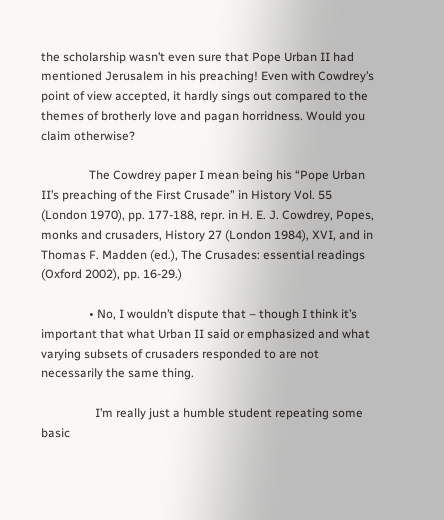the scholarship wasn’t even sure that Pope Urban II had mentioned Jerusalem in his preaching! Even with Cowdrey’s point of view accepted, it hardly sings out compared to the themes of brotherly love and pagan horridness. Would you claim otherwise?

                The Cowdrey paper I mean being his “Pope Urban II’s preaching of the First Crusade” in History Vol. 55 (London 1970), pp. 177-188, repr. in H. E. J. Cowdrey, Popes, monks and crusaders, History 27 (London 1984), XVI, and in Thomas F. Madden (ed.), The Crusades: essential readings (Oxford 2002), pp. 16-29.)

                • No, I wouldn’t dispute that – though I think it’s important that what Urban II said or emphasized and what varying subsets of crusaders responded to are not necessarily the same thing.

                  I’m really just a humble student repeating some basic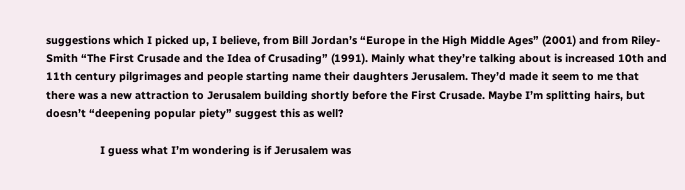suggestions which I picked up, I believe, from Bill Jordan’s “Europe in the High Middle Ages” (2001) and from Riley-Smith “The First Crusade and the Idea of Crusading” (1991). Mainly what they’re talking about is increased 10th and 11th century pilgrimages and people starting name their daughters Jerusalem. They’d made it seem to me that there was a new attraction to Jerusalem building shortly before the First Crusade. Maybe I’m splitting hairs, but doesn’t “deepening popular piety” suggest this as well?

                  I guess what I’m wondering is if Jerusalem was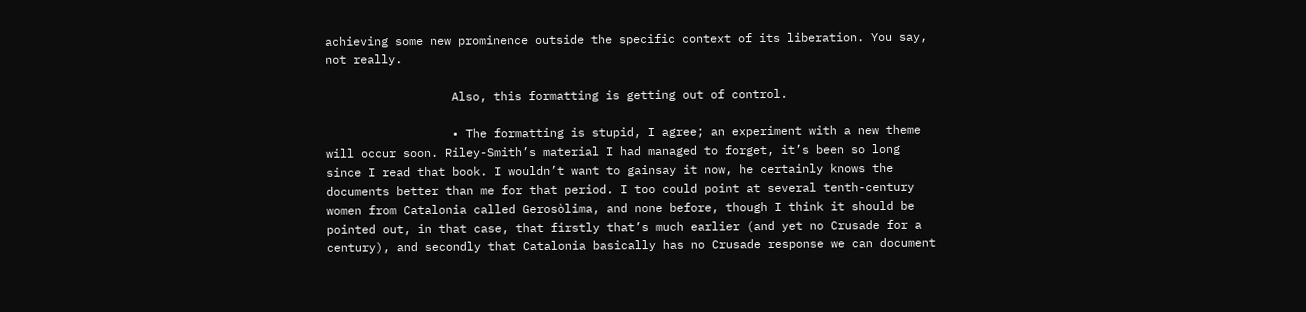achieving some new prominence outside the specific context of its liberation. You say, not really.

                  Also, this formatting is getting out of control.

                  • The formatting is stupid, I agree; an experiment with a new theme will occur soon. Riley-Smith’s material I had managed to forget, it’s been so long since I read that book. I wouldn’t want to gainsay it now, he certainly knows the documents better than me for that period. I too could point at several tenth-century women from Catalonia called Gerosòlima, and none before, though I think it should be pointed out, in that case, that firstly that’s much earlier (and yet no Crusade for a century), and secondly that Catalonia basically has no Crusade response we can document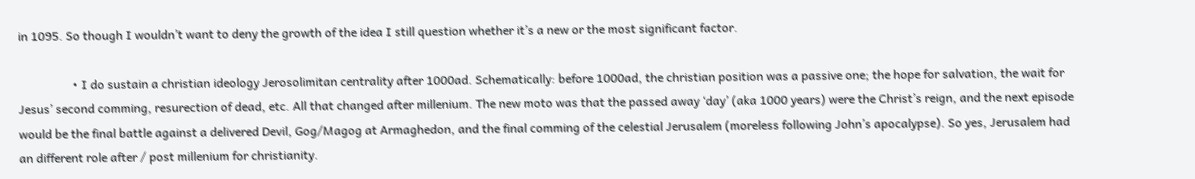in 1095. So though I wouldn’t want to deny the growth of the idea I still question whether it’s a new or the most significant factor.

                  • I do sustain a christian ideology Jerosolimitan centrality after 1000ad. Schematically: before 1000ad, the christian position was a passive one; the hope for salvation, the wait for Jesus’ second comming, resurection of dead, etc. All that changed after millenium. The new moto was that the passed away ‘day’ (aka 1000 years) were the Christ’s reign, and the next episode would be the final battle against a delivered Devil, Gog/Magog at Armaghedon, and the final comming of the celestial Jerusalem (moreless following John’s apocalypse). So yes, Jerusalem had an different role after / post millenium for christianity.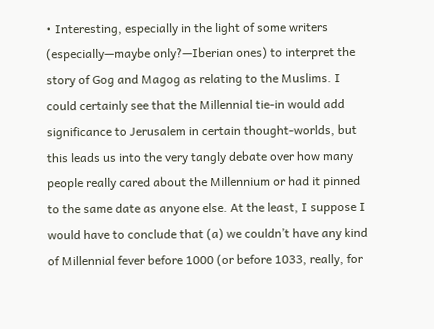• Interesting, especially in the light of some writers (especially—maybe only?—Iberian ones) to interpret the story of Gog and Magog as relating to the Muslims. I could certainly see that the Millennial tie-in would add significance to Jerusalem in certain thought-worlds, but this leads us into the very tangly debate over how many people really cared about the Millennium or had it pinned to the same date as anyone else. At the least, I suppose I would have to conclude that (a) we couldn’t have any kind of Millennial fever before 1000 (or before 1033, really, for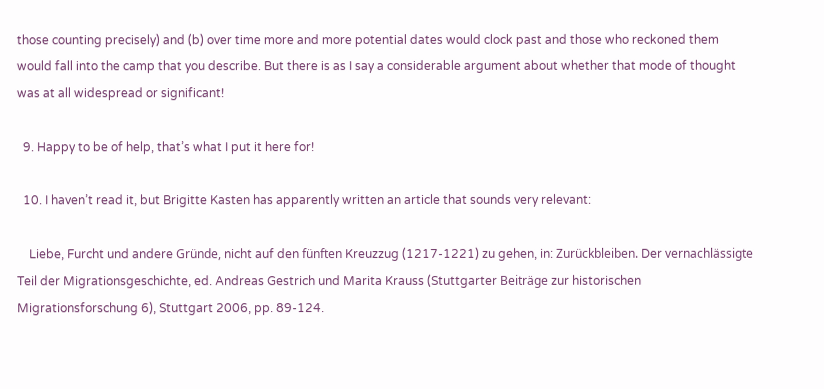those counting precisely) and (b) over time more and more potential dates would clock past and those who reckoned them would fall into the camp that you describe. But there is as I say a considerable argument about whether that mode of thought was at all widespread or significant!

  9. Happy to be of help, that’s what I put it here for!

  10. I haven’t read it, but Brigitte Kasten has apparently written an article that sounds very relevant:

    Liebe, Furcht und andere Gründe, nicht auf den fünften Kreuzzug (1217-1221) zu gehen, in: Zurückbleiben. Der vernachlässigte Teil der Migrationsgeschichte, ed. Andreas Gestrich und Marita Krauss (Stuttgarter Beiträge zur historischen Migrationsforschung 6), Stuttgart 2006, pp. 89-124.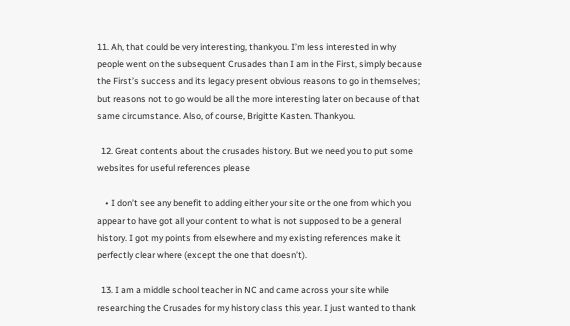11. Ah, that could be very interesting, thankyou. I’m less interested in why people went on the subsequent Crusades than I am in the First, simply because the First’s success and its legacy present obvious reasons to go in themselves; but reasons not to go would be all the more interesting later on because of that same circumstance. Also, of course, Brigitte Kasten. Thankyou.

  12. Great contents about the crusades history. But we need you to put some websites for useful references please

    • I don’t see any benefit to adding either your site or the one from which you appear to have got all your content to what is not supposed to be a general history. I got my points from elsewhere and my existing references make it perfectly clear where (except the one that doesn’t).

  13. I am a middle school teacher in NC and came across your site while researching the Crusades for my history class this year. I just wanted to thank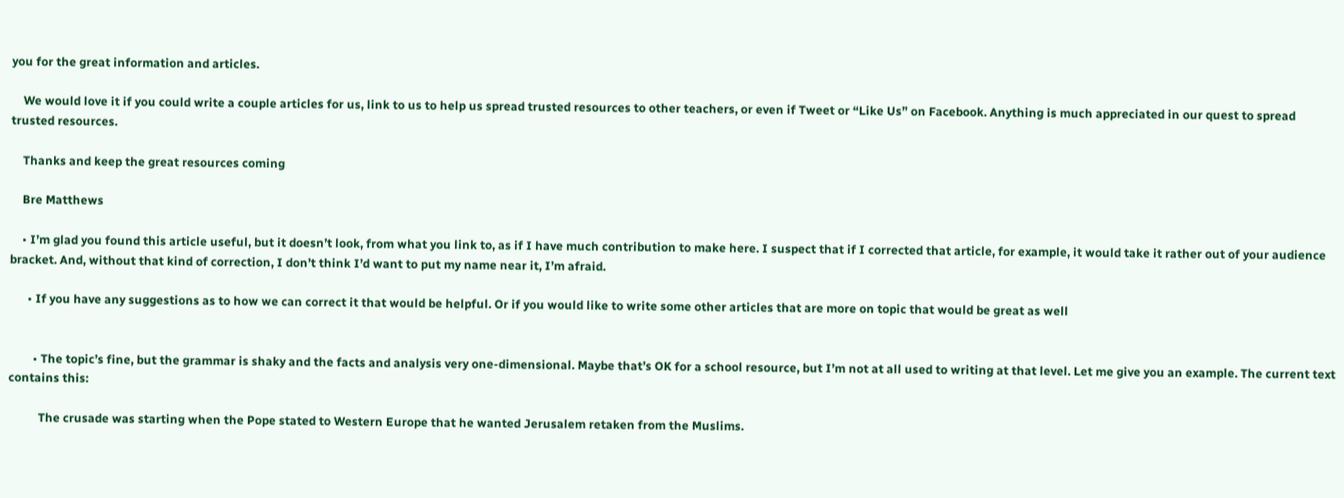you for the great information and articles.

    We would love it if you could write a couple articles for us, link to us to help us spread trusted resources to other teachers, or even if Tweet or “Like Us” on Facebook. Anything is much appreciated in our quest to spread trusted resources.

    Thanks and keep the great resources coming

    Bre Matthews

    • I’m glad you found this article useful, but it doesn’t look, from what you link to, as if I have much contribution to make here. I suspect that if I corrected that article, for example, it would take it rather out of your audience bracket. And, without that kind of correction, I don’t think I’d want to put my name near it, I’m afraid.

      • If you have any suggestions as to how we can correct it that would be helpful. Or if you would like to write some other articles that are more on topic that would be great as well


        • The topic’s fine, but the grammar is shaky and the facts and analysis very one-dimensional. Maybe that’s OK for a school resource, but I’m not at all used to writing at that level. Let me give you an example. The current text contains this:

          The crusade was starting when the Pope stated to Western Europe that he wanted Jerusalem retaken from the Muslims.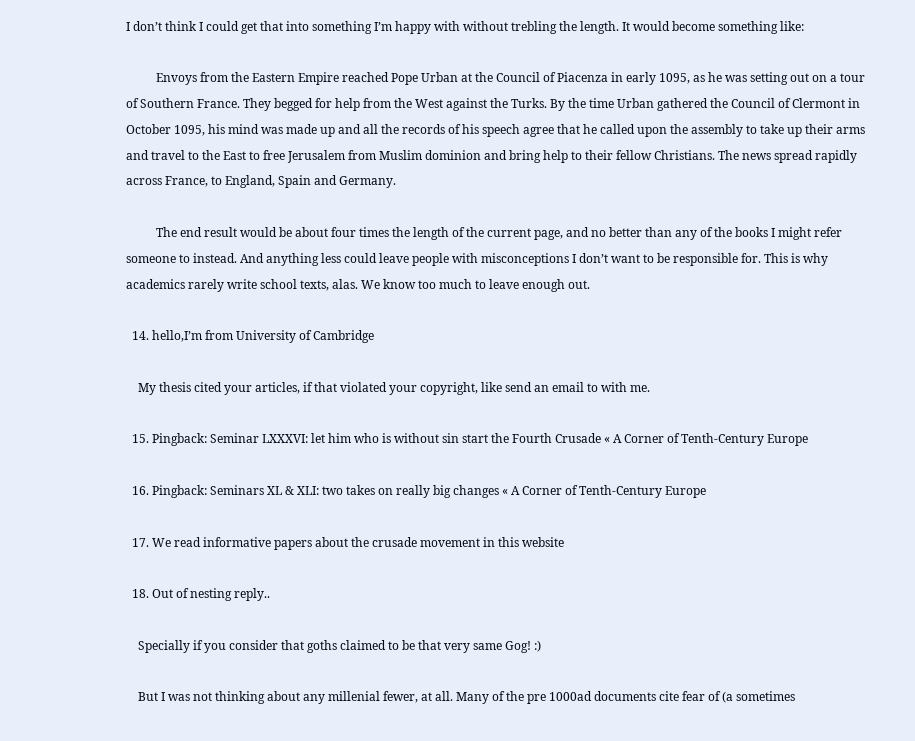I don’t think I could get that into something I’m happy with without trebling the length. It would become something like:

          Envoys from the Eastern Empire reached Pope Urban at the Council of Piacenza in early 1095, as he was setting out on a tour of Southern France. They begged for help from the West against the Turks. By the time Urban gathered the Council of Clermont in October 1095, his mind was made up and all the records of his speech agree that he called upon the assembly to take up their arms and travel to the East to free Jerusalem from Muslim dominion and bring help to their fellow Christians. The news spread rapidly across France, to England, Spain and Germany.

          The end result would be about four times the length of the current page, and no better than any of the books I might refer someone to instead. And anything less could leave people with misconceptions I don’t want to be responsible for. This is why academics rarely write school texts, alas. We know too much to leave enough out.

  14. hello,I’m from University of Cambridge

    My thesis cited your articles, if that violated your copyright, like send an email to with me.

  15. Pingback: Seminar LXXXVI: let him who is without sin start the Fourth Crusade « A Corner of Tenth-Century Europe

  16. Pingback: Seminars XL & XLI: two takes on really big changes « A Corner of Tenth-Century Europe

  17. We read informative papers about the crusade movement in this website

  18. Out of nesting reply..

    Specially if you consider that goths claimed to be that very same Gog! :)

    But I was not thinking about any millenial fewer, at all. Many of the pre 1000ad documents cite fear of (a sometimes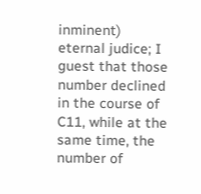inminent) eternal judice; I guest that those number declined in the course of C11, while at the same time, the number of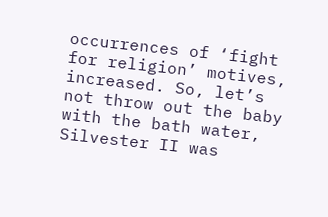occurrences of ‘fight for religion’ motives, increased. So, let’s not throw out the baby with the bath water, Silvester II was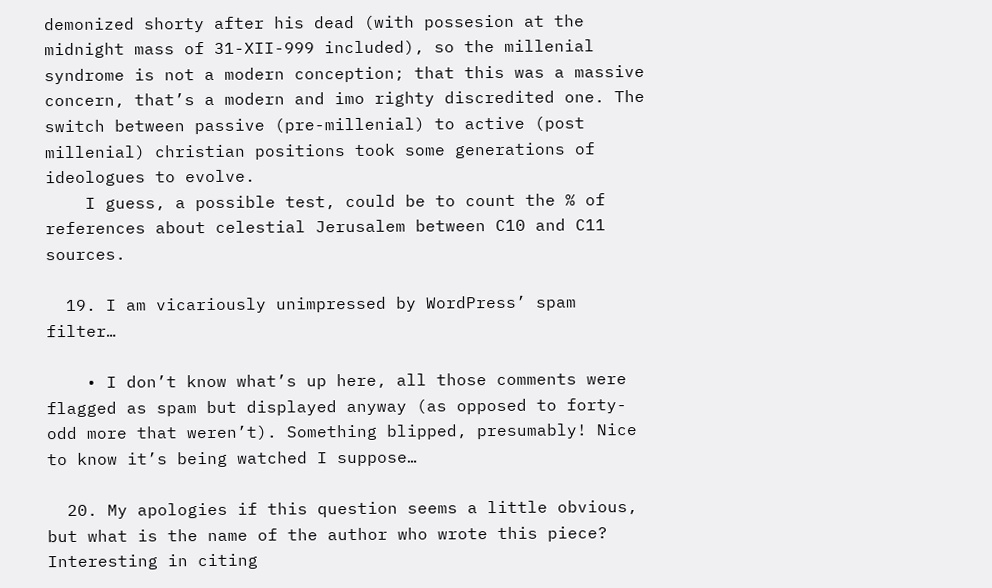demonized shorty after his dead (with possesion at the midnight mass of 31-XII-999 included), so the millenial syndrome is not a modern conception; that this was a massive concern, that’s a modern and imo righty discredited one. The switch between passive (pre-millenial) to active (post millenial) christian positions took some generations of ideologues to evolve.
    I guess, a possible test, could be to count the % of references about celestial Jerusalem between C10 and C11 sources.

  19. I am vicariously unimpressed by WordPress’ spam filter…

    • I don’t know what’s up here, all those comments were flagged as spam but displayed anyway (as opposed to forty-odd more that weren’t). Something blipped, presumably! Nice to know it’s being watched I suppose…

  20. My apologies if this question seems a little obvious, but what is the name of the author who wrote this piece? Interesting in citing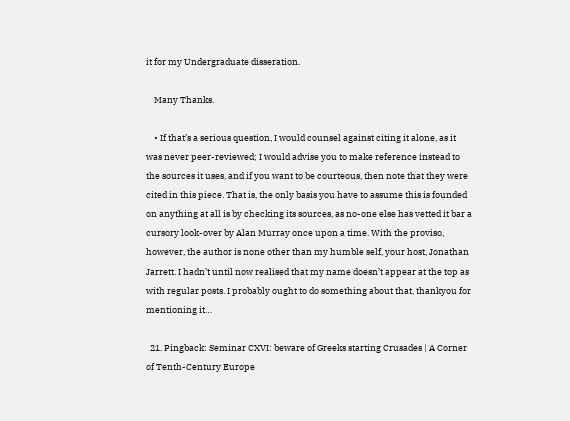it for my Undergraduate disseration.

    Many Thanks.

    • If that’s a serious question, I would counsel against citing it alone, as it was never peer-reviewed; I would advise you to make reference instead to the sources it uses, and if you want to be courteous, then note that they were cited in this piece. That is, the only basis you have to assume this is founded on anything at all is by checking its sources, as no-one else has vetted it bar a cursory look-over by Alan Murray once upon a time. With the proviso, however, the author is none other than my humble self, your host, Jonathan Jarrett. I hadn’t until now realised that my name doesn’t appear at the top as with regular posts. I probably ought to do something about that, thankyou for mentioning it…

  21. Pingback: Seminar CXVI: beware of Greeks starting Crusades | A Corner of Tenth-Century Europe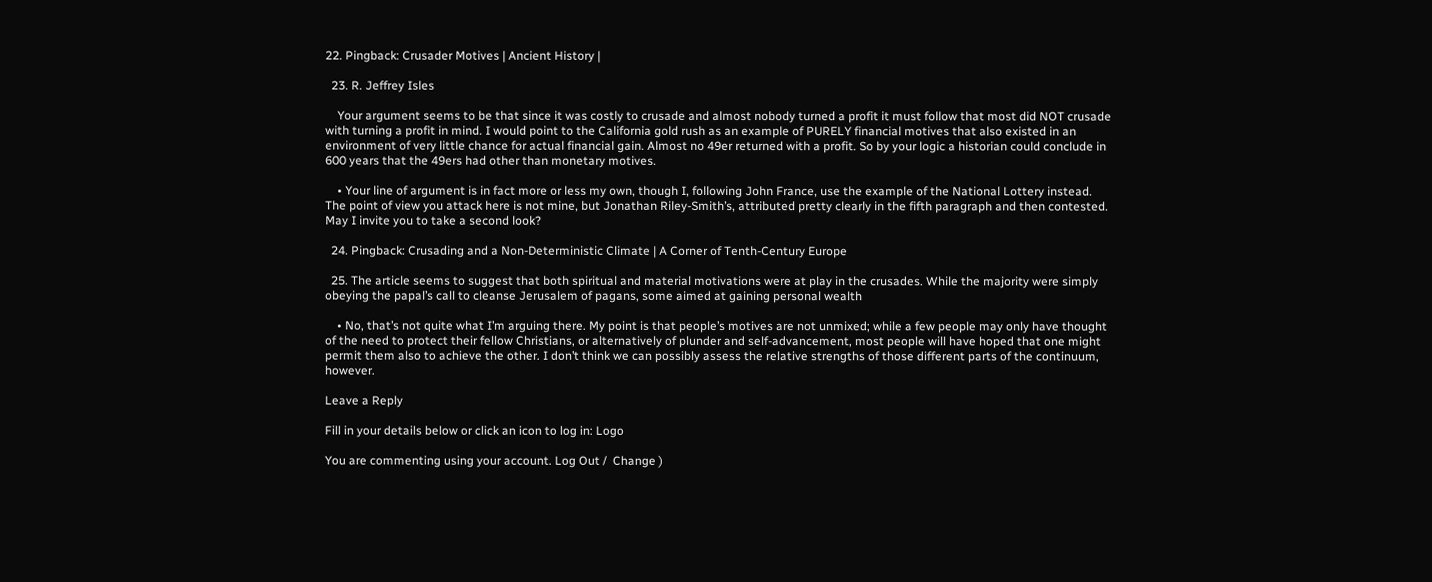22. Pingback: Crusader Motives | Ancient History |

  23. R. Jeffrey Isles

    Your argument seems to be that since it was costly to crusade and almost nobody turned a profit it must follow that most did NOT crusade with turning a profit in mind. I would point to the California gold rush as an example of PURELY financial motives that also existed in an environment of very little chance for actual financial gain. Almost no 49er returned with a profit. So by your logic a historian could conclude in 600 years that the 49ers had other than monetary motives.

    • Your line of argument is in fact more or less my own, though I, following John France, use the example of the National Lottery instead. The point of view you attack here is not mine, but Jonathan Riley-Smith’s, attributed pretty clearly in the fifth paragraph and then contested. May I invite you to take a second look?

  24. Pingback: Crusading and a Non-Deterministic Climate | A Corner of Tenth-Century Europe

  25. The article seems to suggest that both spiritual and material motivations were at play in the crusades. While the majority were simply obeying the papal’s call to cleanse Jerusalem of pagans, some aimed at gaining personal wealth

    • No, that’s not quite what I’m arguing there. My point is that people’s motives are not unmixed; while a few people may only have thought of the need to protect their fellow Christians, or alternatively of plunder and self-advancement, most people will have hoped that one might permit them also to achieve the other. I don’t think we can possibly assess the relative strengths of those different parts of the continuum, however.

Leave a Reply

Fill in your details below or click an icon to log in: Logo

You are commenting using your account. Log Out /  Change )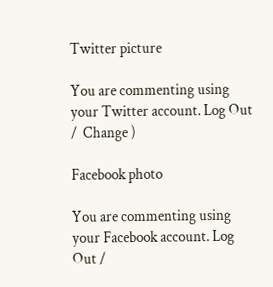Twitter picture

You are commenting using your Twitter account. Log Out /  Change )

Facebook photo

You are commenting using your Facebook account. Log Out /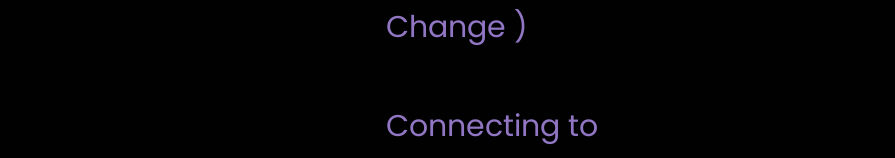Change )

Connecting to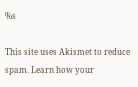%s

This site uses Akismet to reduce spam. Learn how your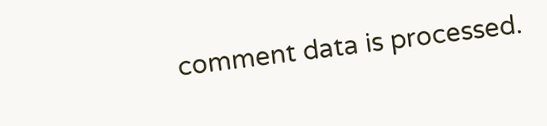comment data is processed.